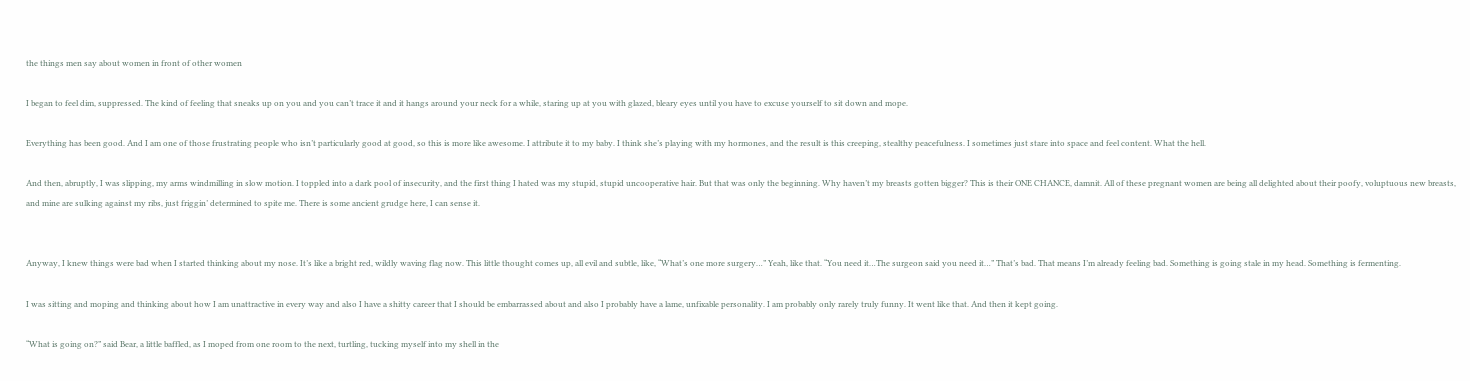the things men say about women in front of other women

I began to feel dim, suppressed. The kind of feeling that sneaks up on you and you can’t trace it and it hangs around your neck for a while, staring up at you with glazed, bleary eyes until you have to excuse yourself to sit down and mope.

Everything has been good. And I am one of those frustrating people who isn’t particularly good at good, so this is more like awesome. I attribute it to my baby. I think she’s playing with my hormones, and the result is this creeping, stealthy peacefulness. I sometimes just stare into space and feel content. What the hell.

And then, abruptly, I was slipping, my arms windmilling in slow motion. I toppled into a dark pool of insecurity, and the first thing I hated was my stupid, stupid uncooperative hair. But that was only the beginning. Why haven’t my breasts gotten bigger? This is their ONE CHANCE, damnit. All of these pregnant women are being all delighted about their poofy, voluptuous new breasts, and mine are sulking against my ribs, just friggin’ determined to spite me. There is some ancient grudge here, I can sense it.


Anyway, I knew things were bad when I started thinking about my nose. It’s like a bright red, wildly waving flag now. This little thought comes up, all evil and subtle, like, “What’s one more surgery…” Yeah, like that. “You need it…The surgeon said you need it…” That’s bad. That means I’m already feeling bad. Something is going stale in my head. Something is fermenting.

I was sitting and moping and thinking about how I am unattractive in every way and also I have a shitty career that I should be embarrassed about and also I probably have a lame, unfixable personality. I am probably only rarely truly funny. It went like that. And then it kept going.

“What is going on?” said Bear, a little baffled, as I moped from one room to the next, turtling, tucking myself into my shell in the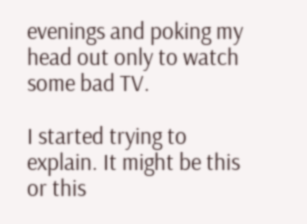evenings and poking my head out only to watch some bad TV.

I started trying to explain. It might be this or this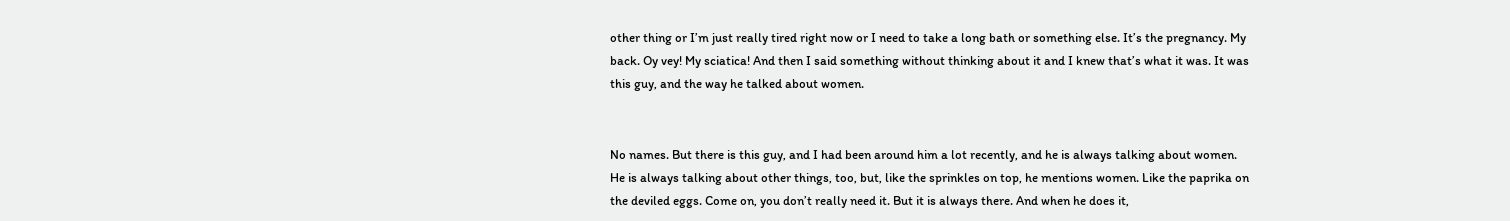other thing or I’m just really tired right now or I need to take a long bath or something else. It’s the pregnancy. My back. Oy vey! My sciatica! And then I said something without thinking about it and I knew that’s what it was. It was this guy, and the way he talked about women.


No names. But there is this guy, and I had been around him a lot recently, and he is always talking about women. He is always talking about other things, too, but, like the sprinkles on top, he mentions women. Like the paprika on the deviled eggs. Come on, you don’t really need it. But it is always there. And when he does it,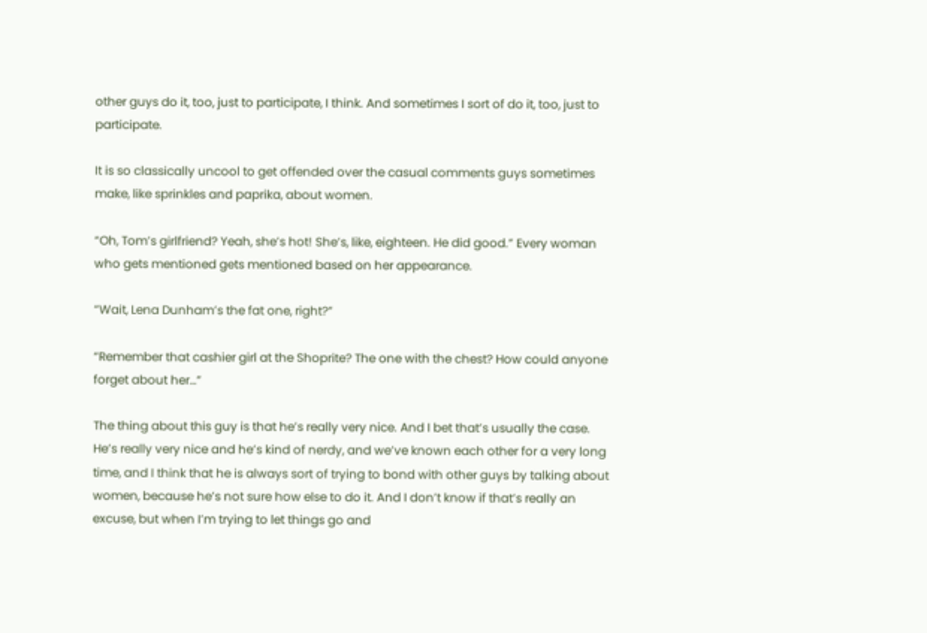other guys do it, too, just to participate, I think. And sometimes I sort of do it, too, just to participate.

It is so classically uncool to get offended over the casual comments guys sometimes make, like sprinkles and paprika, about women.

“Oh, Tom’s girlfriend? Yeah, she’s hot! She’s, like, eighteen. He did good.” Every woman who gets mentioned gets mentioned based on her appearance.

“Wait, Lena Dunham’s the fat one, right?”

“Remember that cashier girl at the Shoprite? The one with the chest? How could anyone forget about her…”

The thing about this guy is that he’s really very nice. And I bet that’s usually the case. He’s really very nice and he’s kind of nerdy, and we’ve known each other for a very long time, and I think that he is always sort of trying to bond with other guys by talking about women, because he’s not sure how else to do it. And I don’t know if that’s really an excuse, but when I’m trying to let things go and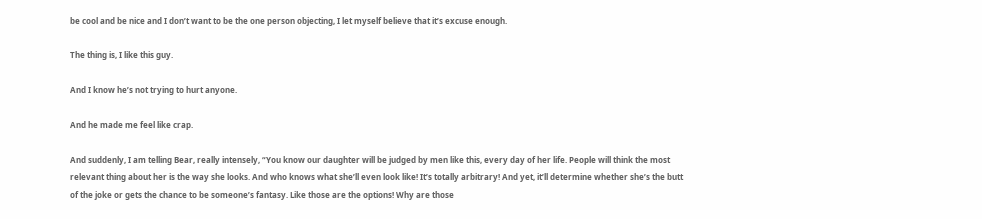be cool and be nice and I don’t want to be the one person objecting, I let myself believe that it’s excuse enough.

The thing is, I like this guy.

And I know he’s not trying to hurt anyone.

And he made me feel like crap.

And suddenly, I am telling Bear, really intensely, “You know our daughter will be judged by men like this, every day of her life. People will think the most relevant thing about her is the way she looks. And who knows what she’ll even look like! It’s totally arbitrary! And yet, it’ll determine whether she’s the butt of the joke or gets the chance to be someone’s fantasy. Like those are the options! Why are those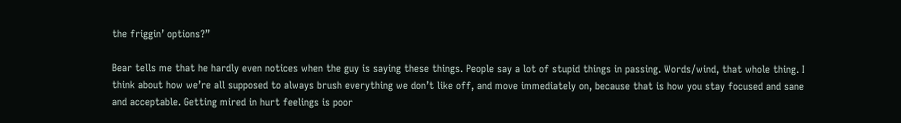the friggin’ options?”

Bear tells me that he hardly even notices when the guy is saying these things. People say a lot of stupid things in passing. Words/wind, that whole thing. I think about how we’re all supposed to always brush everything we don’t like off, and move immediately on, because that is how you stay focused and sane and acceptable. Getting mired in hurt feelings is poor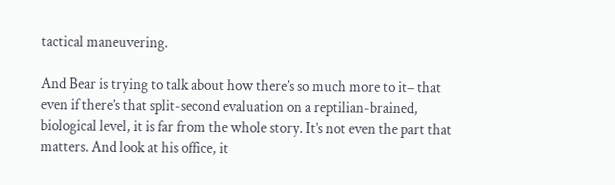tactical maneuvering.

And Bear is trying to talk about how there’s so much more to it– that even if there’s that split-second evaluation on a reptilian-brained, biological level, it is far from the whole story. It’s not even the part that matters. And look at his office, it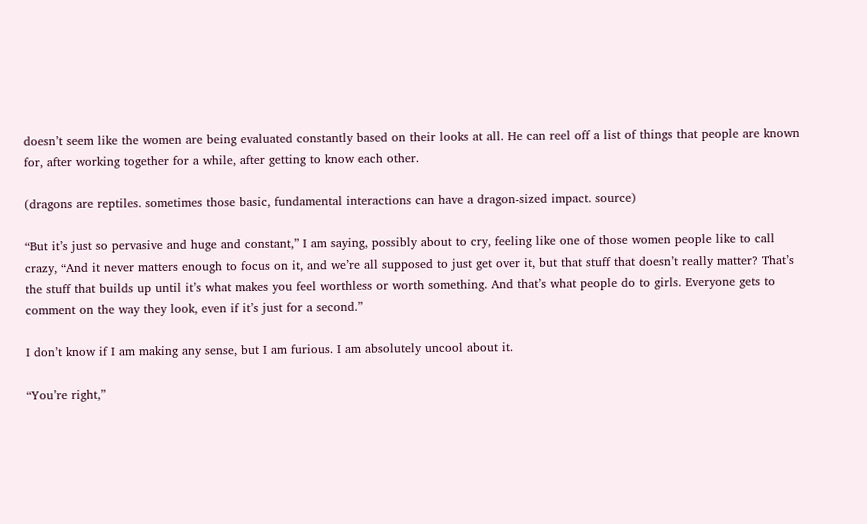doesn’t seem like the women are being evaluated constantly based on their looks at all. He can reel off a list of things that people are known for, after working together for a while, after getting to know each other.

(dragons are reptiles. sometimes those basic, fundamental interactions can have a dragon-sized impact. source)

“But it’s just so pervasive and huge and constant,” I am saying, possibly about to cry, feeling like one of those women people like to call crazy, “And it never matters enough to focus on it, and we’re all supposed to just get over it, but that stuff that doesn’t really matter? That’s the stuff that builds up until it’s what makes you feel worthless or worth something. And that’s what people do to girls. Everyone gets to comment on the way they look, even if it’s just for a second.”

I don’t know if I am making any sense, but I am furious. I am absolutely uncool about it.

“You’re right,”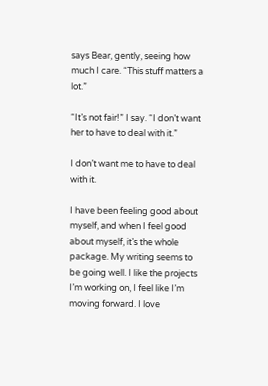says Bear, gently, seeing how much I care. “This stuff matters a lot.”

“It’s not fair!” I say. “I don’t want her to have to deal with it.”

I don’t want me to have to deal with it.

I have been feeling good about myself, and when I feel good about myself, it’s the whole package. My writing seems to be going well. I like the projects I’m working on, I feel like I’m moving forward. I love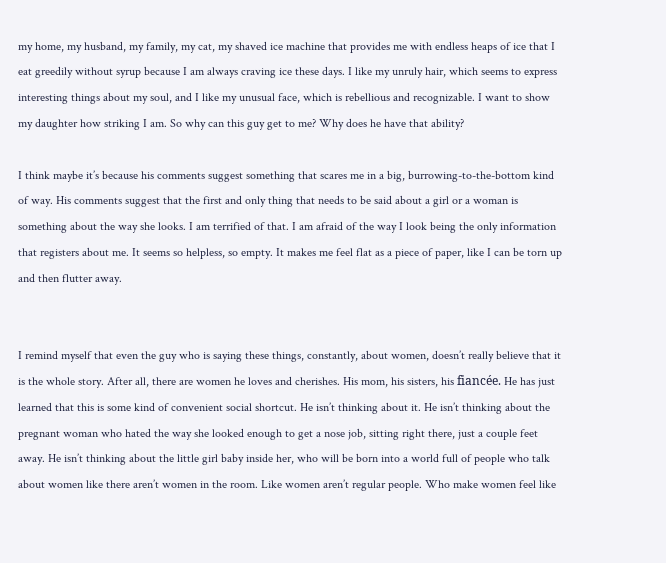my home, my husband, my family, my cat, my shaved ice machine that provides me with endless heaps of ice that I eat greedily without syrup because I am always craving ice these days. I like my unruly hair, which seems to express interesting things about my soul, and I like my unusual face, which is rebellious and recognizable. I want to show my daughter how striking I am. So why can this guy get to me? Why does he have that ability?

I think maybe it’s because his comments suggest something that scares me in a big, burrowing-to-the-bottom kind of way. His comments suggest that the first and only thing that needs to be said about a girl or a woman is something about the way she looks. I am terrified of that. I am afraid of the way I look being the only information that registers about me. It seems so helpless, so empty. It makes me feel flat as a piece of paper, like I can be torn up and then flutter away.


I remind myself that even the guy who is saying these things, constantly, about women, doesn’t really believe that it is the whole story. After all, there are women he loves and cherishes. His mom, his sisters, his fiancée. He has just learned that this is some kind of convenient social shortcut. He isn’t thinking about it. He isn’t thinking about the pregnant woman who hated the way she looked enough to get a nose job, sitting right there, just a couple feet away. He isn’t thinking about the little girl baby inside her, who will be born into a world full of people who talk about women like there aren’t women in the room. Like women aren’t regular people. Who make women feel like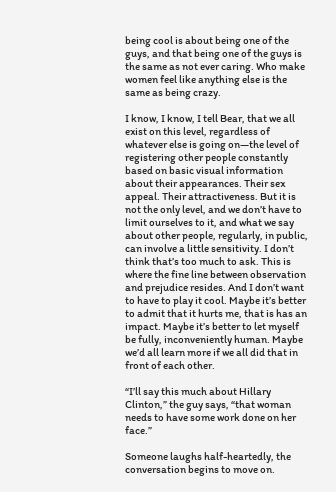being cool is about being one of the guys, and that being one of the guys is the same as not ever caring. Who make women feel like anything else is the same as being crazy.

I know, I know, I tell Bear, that we all exist on this level, regardless of whatever else is going on—the level of registering other people constantly based on basic visual information about their appearances. Their sex appeal. Their attractiveness. But it is not the only level, and we don’t have to limit ourselves to it, and what we say about other people, regularly, in public, can involve a little sensitivity. I don’t think that’s too much to ask. This is where the fine line between observation and prejudice resides. And I don’t want to have to play it cool. Maybe it’s better to admit that it hurts me, that is has an impact. Maybe it’s better to let myself be fully, inconveniently human. Maybe we’d all learn more if we all did that in front of each other.

“I’ll say this much about Hillary Clinton,” the guy says, “that woman needs to have some work done on her face.”

Someone laughs half-heartedly, the conversation begins to move on.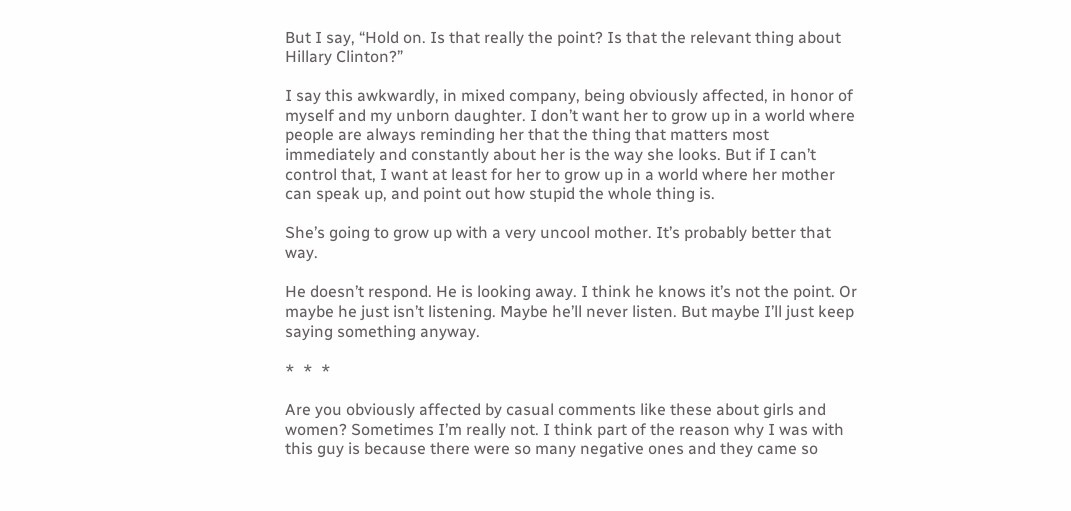But I say, “Hold on. Is that really the point? Is that the relevant thing about Hillary Clinton?”

I say this awkwardly, in mixed company, being obviously affected, in honor of myself and my unborn daughter. I don’t want her to grow up in a world where people are always reminding her that the thing that matters most immediately and constantly about her is the way she looks. But if I can’t control that, I want at least for her to grow up in a world where her mother can speak up, and point out how stupid the whole thing is.

She’s going to grow up with a very uncool mother. It’s probably better that way.

He doesn’t respond. He is looking away. I think he knows it’s not the point. Or maybe he just isn’t listening. Maybe he’ll never listen. But maybe I’ll just keep saying something anyway.

*  *  *

Are you obviously affected by casual comments like these about girls and women? Sometimes I’m really not. I think part of the reason why I was with this guy is because there were so many negative ones and they came so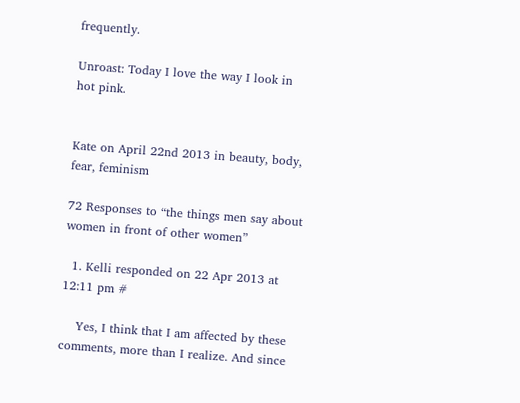frequently.

Unroast: Today I love the way I look in hot pink.


Kate on April 22nd 2013 in beauty, body, fear, feminism

72 Responses to “the things men say about women in front of other women”

  1. Kelli responded on 22 Apr 2013 at 12:11 pm #

    Yes, I think that I am affected by these comments, more than I realize. And since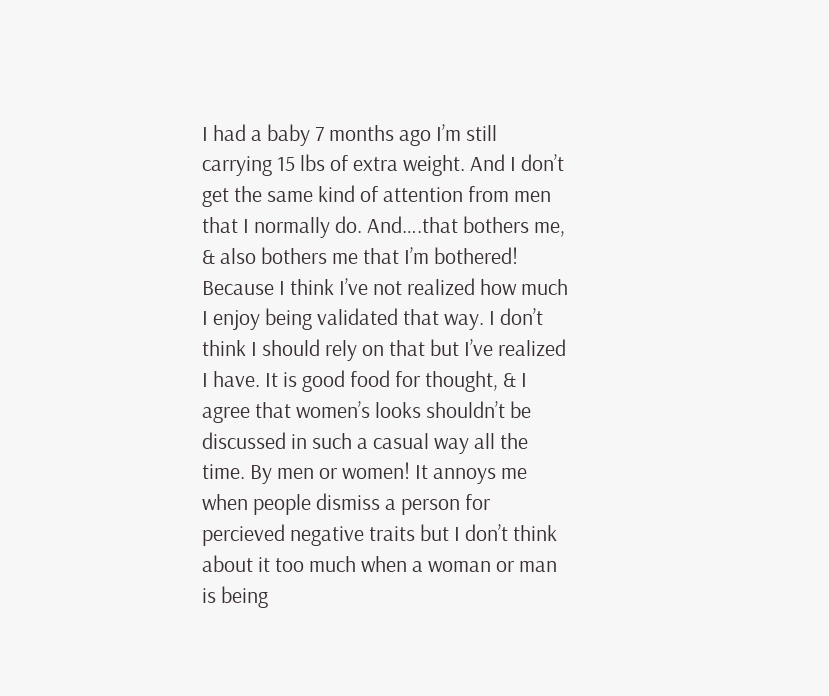I had a baby 7 months ago I’m still carrying 15 lbs of extra weight. And I don’t get the same kind of attention from men that I normally do. And….that bothers me, & also bothers me that I’m bothered! Because I think I’ve not realized how much I enjoy being validated that way. I don’t think I should rely on that but I’ve realized I have. It is good food for thought, & I agree that women’s looks shouldn’t be discussed in such a casual way all the time. By men or women! It annoys me when people dismiss a person for percieved negative traits but I don’t think about it too much when a woman or man is being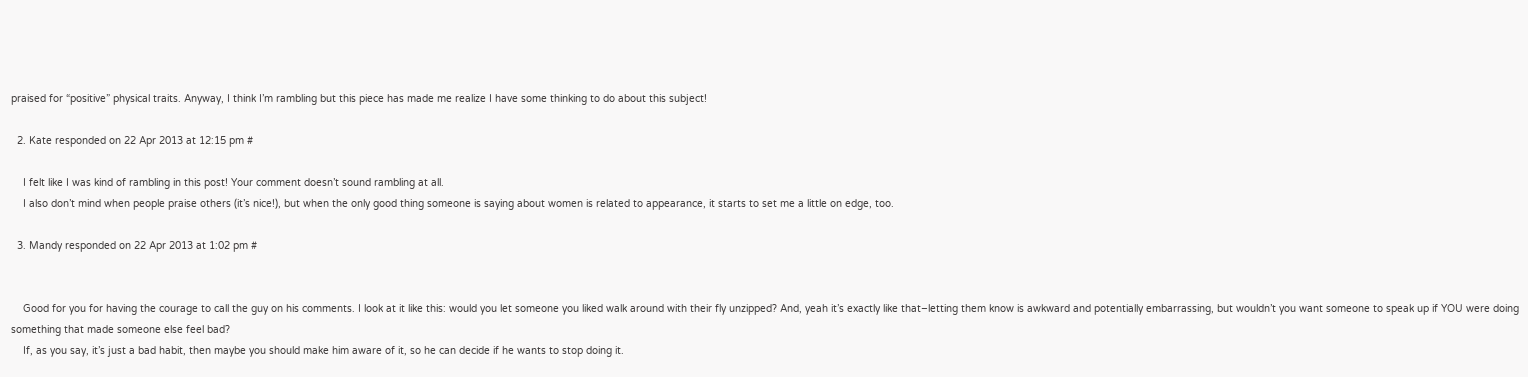praised for “positive” physical traits. Anyway, I think I’m rambling but this piece has made me realize I have some thinking to do about this subject!

  2. Kate responded on 22 Apr 2013 at 12:15 pm #

    I felt like I was kind of rambling in this post! Your comment doesn’t sound rambling at all.
    I also don’t mind when people praise others (it’s nice!), but when the only good thing someone is saying about women is related to appearance, it starts to set me a little on edge, too.

  3. Mandy responded on 22 Apr 2013 at 1:02 pm #


    Good for you for having the courage to call the guy on his comments. I look at it like this: would you let someone you liked walk around with their fly unzipped? And, yeah it’s exactly like that–letting them know is awkward and potentially embarrassing, but wouldn’t you want someone to speak up if YOU were doing something that made someone else feel bad?
    If, as you say, it’s just a bad habit, then maybe you should make him aware of it, so he can decide if he wants to stop doing it.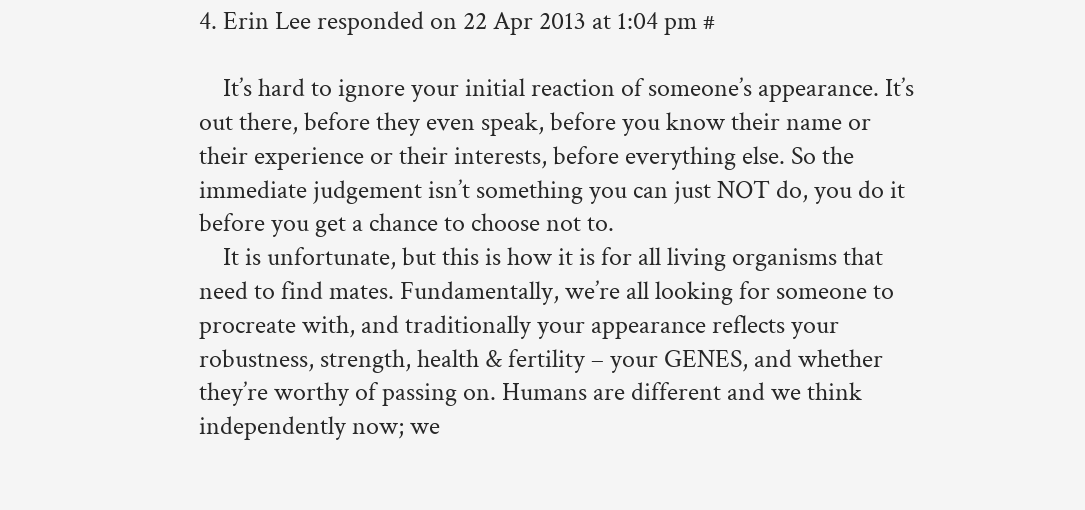4. Erin Lee responded on 22 Apr 2013 at 1:04 pm #

    It’s hard to ignore your initial reaction of someone’s appearance. It’s out there, before they even speak, before you know their name or their experience or their interests, before everything else. So the immediate judgement isn’t something you can just NOT do, you do it before you get a chance to choose not to.
    It is unfortunate, but this is how it is for all living organisms that need to find mates. Fundamentally, we’re all looking for someone to procreate with, and traditionally your appearance reflects your robustness, strength, health & fertility – your GENES, and whether they’re worthy of passing on. Humans are different and we think independently now; we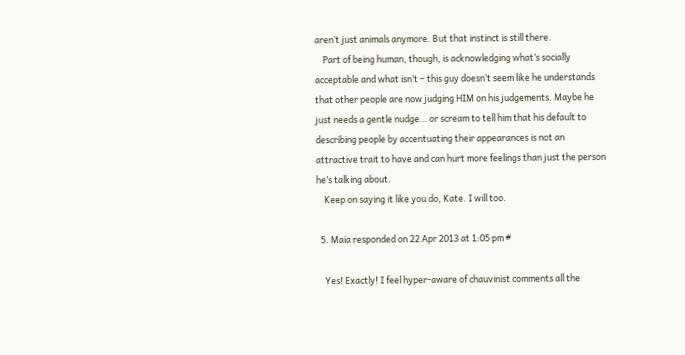aren’t just animals anymore. But that instinct is still there.
    Part of being human, though, is acknowledging what’s socially acceptable and what isn’t – this guy doesn’t seem like he understands that other people are now judging HIM on his judgements. Maybe he just needs a gentle nudge… or scream to tell him that his default to describing people by accentuating their appearances is not an attractive trait to have and can hurt more feelings than just the person he’s talking about.
    Keep on saying it like you do, Kate. I will too.

  5. Maia responded on 22 Apr 2013 at 1:05 pm #

    Yes! Exactly! I feel hyper-aware of chauvinist comments all the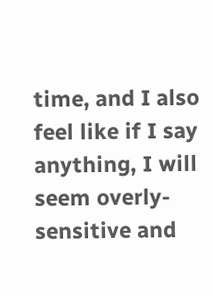time, and I also feel like if I say anything, I will seem overly-sensitive and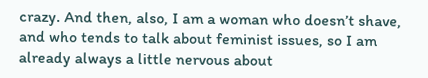crazy. And then, also, I am a woman who doesn’t shave, and who tends to talk about feminist issues, so I am already always a little nervous about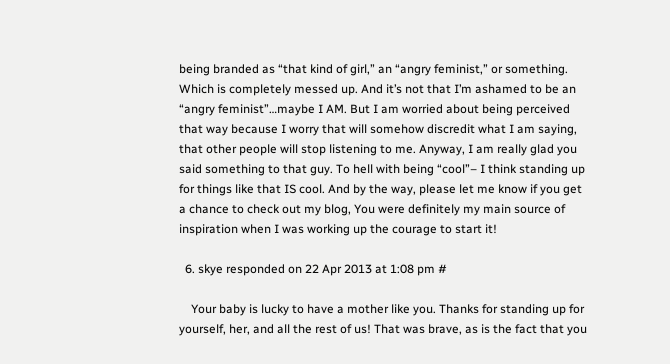being branded as “that kind of girl,” an “angry feminist,” or something. Which is completely messed up. And it’s not that I’m ashamed to be an “angry feminist”…maybe I AM. But I am worried about being perceived that way because I worry that will somehow discredit what I am saying, that other people will stop listening to me. Anyway, I am really glad you said something to that guy. To hell with being “cool”– I think standing up for things like that IS cool. And by the way, please let me know if you get a chance to check out my blog, You were definitely my main source of inspiration when I was working up the courage to start it!

  6. skye responded on 22 Apr 2013 at 1:08 pm #

    Your baby is lucky to have a mother like you. Thanks for standing up for yourself, her, and all the rest of us! That was brave, as is the fact that you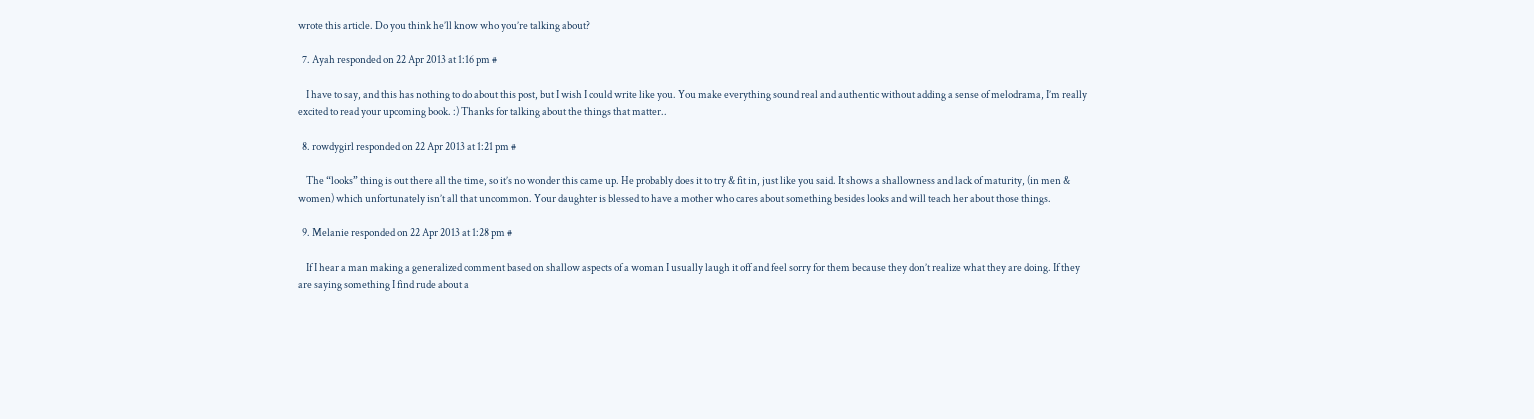wrote this article. Do you think he’ll know who you’re talking about?

  7. Ayah responded on 22 Apr 2013 at 1:16 pm #

    I have to say, and this has nothing to do about this post, but I wish I could write like you. You make everything sound real and authentic without adding a sense of melodrama, I’m really excited to read your upcoming book. :) Thanks for talking about the things that matter..

  8. rowdygirl responded on 22 Apr 2013 at 1:21 pm #

    The “looks” thing is out there all the time, so it’s no wonder this came up. He probably does it to try & fit in, just like you said. It shows a shallowness and lack of maturity, (in men & women) which unfortunately isn’t all that uncommon. Your daughter is blessed to have a mother who cares about something besides looks and will teach her about those things.

  9. Melanie responded on 22 Apr 2013 at 1:28 pm #

    If I hear a man making a generalized comment based on shallow aspects of a woman I usually laugh it off and feel sorry for them because they don’t realize what they are doing. If they are saying something I find rude about a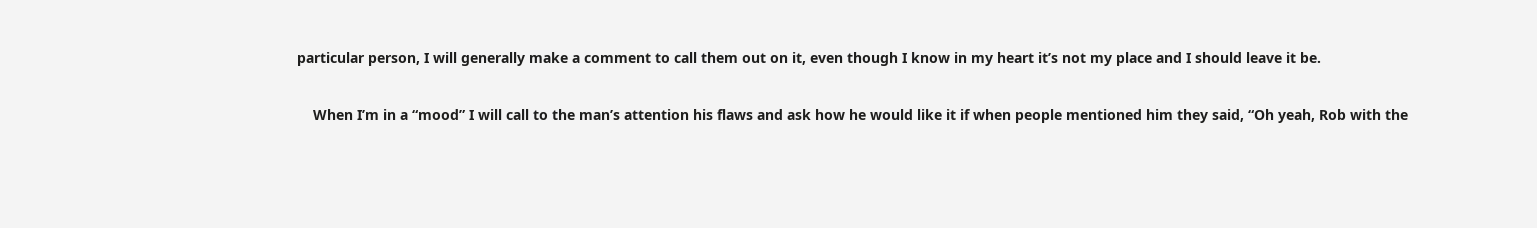particular person, I will generally make a comment to call them out on it, even though I know in my heart it’s not my place and I should leave it be.

    When I’m in a “mood” I will call to the man’s attention his flaws and ask how he would like it if when people mentioned him they said, “Oh yeah, Rob with the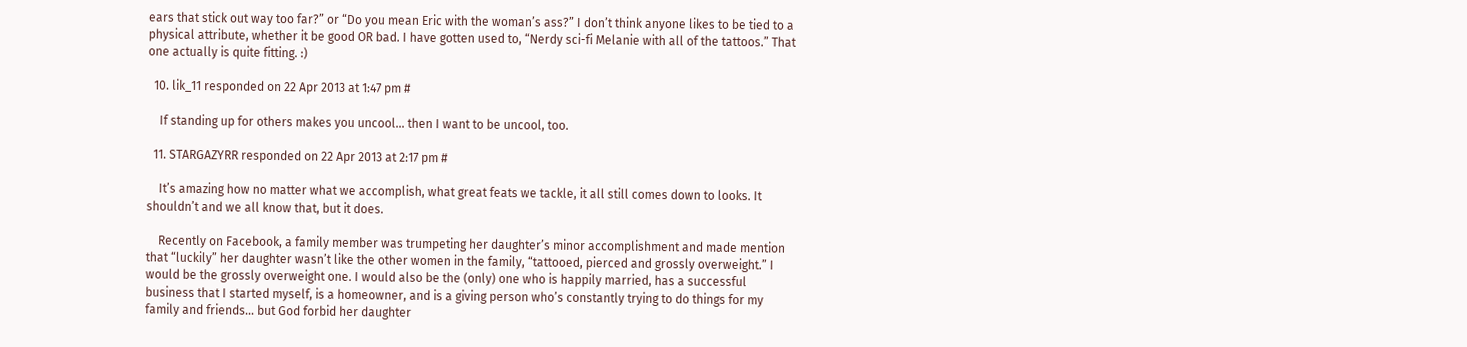ears that stick out way too far?” or “Do you mean Eric with the woman’s ass?” I don’t think anyone likes to be tied to a physical attribute, whether it be good OR bad. I have gotten used to, “Nerdy sci-fi Melanie with all of the tattoos.” That one actually is quite fitting. :)

  10. lik_11 responded on 22 Apr 2013 at 1:47 pm #

    If standing up for others makes you uncool… then I want to be uncool, too.

  11. STARGAZYRR responded on 22 Apr 2013 at 2:17 pm #

    It’s amazing how no matter what we accomplish, what great feats we tackle, it all still comes down to looks. It shouldn’t and we all know that, but it does.

    Recently on Facebook, a family member was trumpeting her daughter’s minor accomplishment and made mention that “luckily” her daughter wasn’t like the other women in the family, “tattooed, pierced and grossly overweight.” I would be the grossly overweight one. I would also be the (only) one who is happily married, has a successful business that I started myself, is a homeowner, and is a giving person who’s constantly trying to do things for my family and friends… but God forbid her daughter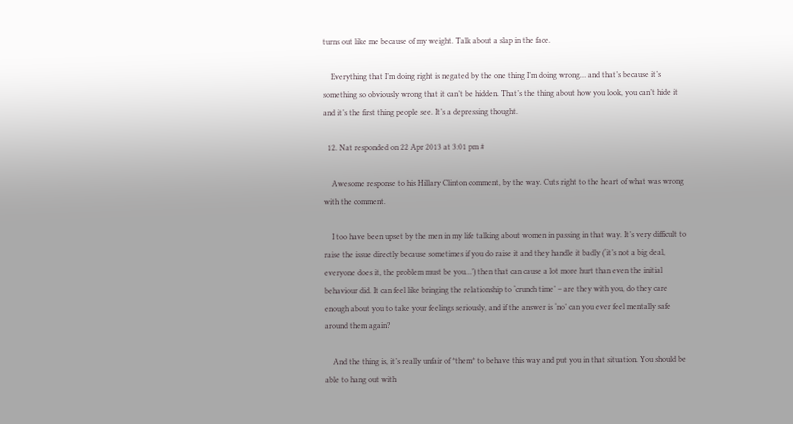turns out like me because of my weight. Talk about a slap in the face.

    Everything that I’m doing right is negated by the one thing I’m doing wrong… and that’s because it’s something so obviously wrong that it can’t be hidden. That’s the thing about how you look, you can’t hide it and it’s the first thing people see. It’s a depressing thought.

  12. Nat responded on 22 Apr 2013 at 3:01 pm #

    Awesome response to his Hillary Clinton comment, by the way. Cuts right to the heart of what was wrong with the comment.

    I too have been upset by the men in my life talking about women in passing in that way. It’s very difficult to raise the issue directly because sometimes if you do raise it and they handle it badly (‘it’s not a big deal, everyone does it, the problem must be you…’) then that can cause a lot more hurt than even the initial behaviour did. It can feel like bringing the relationship to ‘crunch time’ – are they with you, do they care enough about you to take your feelings seriously, and if the answer is ‘no’ can you ever feel mentally safe around them again?

    And the thing is, it’s really unfair of *them* to behave this way and put you in that situation. You should be able to hang out with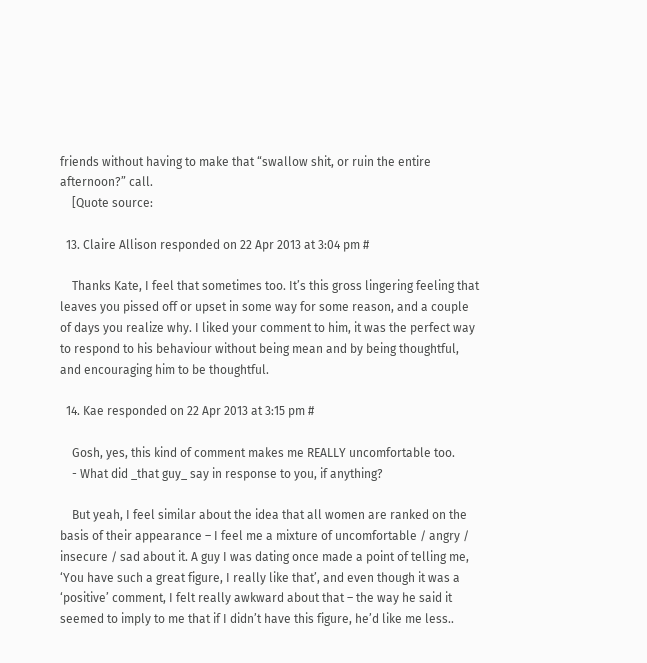friends without having to make that “swallow shit, or ruin the entire afternoon?” call.
    [Quote source:

  13. Claire Allison responded on 22 Apr 2013 at 3:04 pm #

    Thanks Kate, I feel that sometimes too. It’s this gross lingering feeling that leaves you pissed off or upset in some way for some reason, and a couple of days you realize why. I liked your comment to him, it was the perfect way to respond to his behaviour without being mean and by being thoughtful, and encouraging him to be thoughtful.

  14. Kae responded on 22 Apr 2013 at 3:15 pm #

    Gosh, yes, this kind of comment makes me REALLY uncomfortable too.
    - What did _that guy_ say in response to you, if anything?

    But yeah, I feel similar about the idea that all women are ranked on the basis of their appearance – I feel me a mixture of uncomfortable / angry / insecure / sad about it. A guy I was dating once made a point of telling me, ‘You have such a great figure, I really like that’, and even though it was a ‘positive’ comment, I felt really awkward about that – the way he said it seemed to imply to me that if I didn’t have this figure, he’d like me less..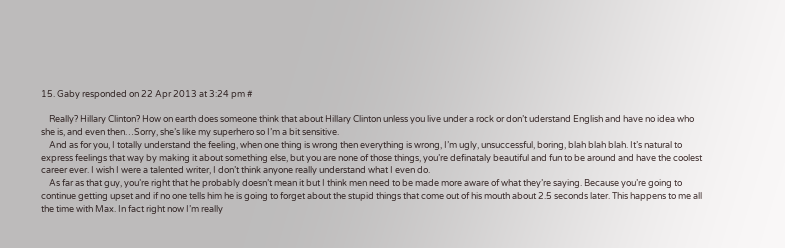15. Gaby responded on 22 Apr 2013 at 3:24 pm #

    Really? Hillary Clinton? How on earth does someone think that about Hillary Clinton unless you live under a rock or don’t uderstand English and have no idea who she is, and even then…Sorry, she’s like my superhero so I’m a bit sensitive.
    And as for you, I totally understand the feeling, when one thing is wrong then everything is wrong, I’m ugly, unsuccessful, boring, blah blah blah. It’s natural to express feelings that way by making it about something else, but you are none of those things, you’re definataly beautiful and fun to be around and have the coolest career ever. I wish I were a talented writer, I don’t think anyone really understand what I even do.
    As far as that guy, you’re right that he probably doesn’t mean it but I think men need to be made more aware of what they’re saying. Because you’re going to continue getting upset and if no one tells him he is going to forget about the stupid things that come out of his mouth about 2.5 seconds later. This happens to me all the time with Max. In fact right now I’m really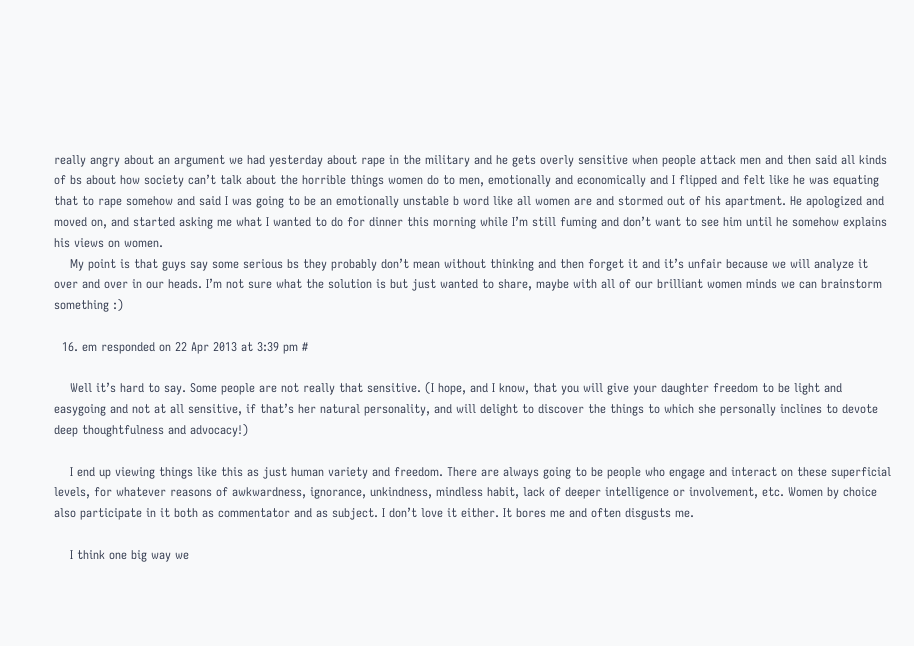really angry about an argument we had yesterday about rape in the military and he gets overly sensitive when people attack men and then said all kinds of bs about how society can’t talk about the horrible things women do to men, emotionally and economically and I flipped and felt like he was equating that to rape somehow and said I was going to be an emotionally unstable b word like all women are and stormed out of his apartment. He apologized and moved on, and started asking me what I wanted to do for dinner this morning while I’m still fuming and don’t want to see him until he somehow explains his views on women.
    My point is that guys say some serious bs they probably don’t mean without thinking and then forget it and it’s unfair because we will analyze it over and over in our heads. I’m not sure what the solution is but just wanted to share, maybe with all of our brilliant women minds we can brainstorm something :)

  16. em responded on 22 Apr 2013 at 3:39 pm #

    Well it’s hard to say. Some people are not really that sensitive. (I hope, and I know, that you will give your daughter freedom to be light and easygoing and not at all sensitive, if that’s her natural personality, and will delight to discover the things to which she personally inclines to devote deep thoughtfulness and advocacy!)

    I end up viewing things like this as just human variety and freedom. There are always going to be people who engage and interact on these superficial levels, for whatever reasons of awkwardness, ignorance, unkindness, mindless habit, lack of deeper intelligence or involvement, etc. Women by choice also participate in it both as commentator and as subject. I don’t love it either. It bores me and often disgusts me.

    I think one big way we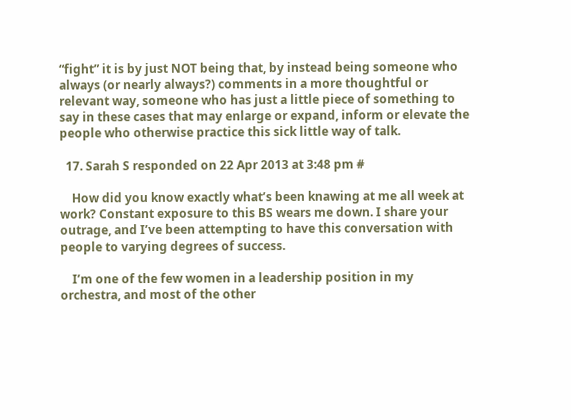“fight” it is by just NOT being that, by instead being someone who always (or nearly always?) comments in a more thoughtful or relevant way, someone who has just a little piece of something to say in these cases that may enlarge or expand, inform or elevate the people who otherwise practice this sick little way of talk.

  17. Sarah S responded on 22 Apr 2013 at 3:48 pm #

    How did you know exactly what’s been knawing at me all week at work? Constant exposure to this BS wears me down. I share your outrage, and I’ve been attempting to have this conversation with people to varying degrees of success.

    I’m one of the few women in a leadership position in my orchestra, and most of the other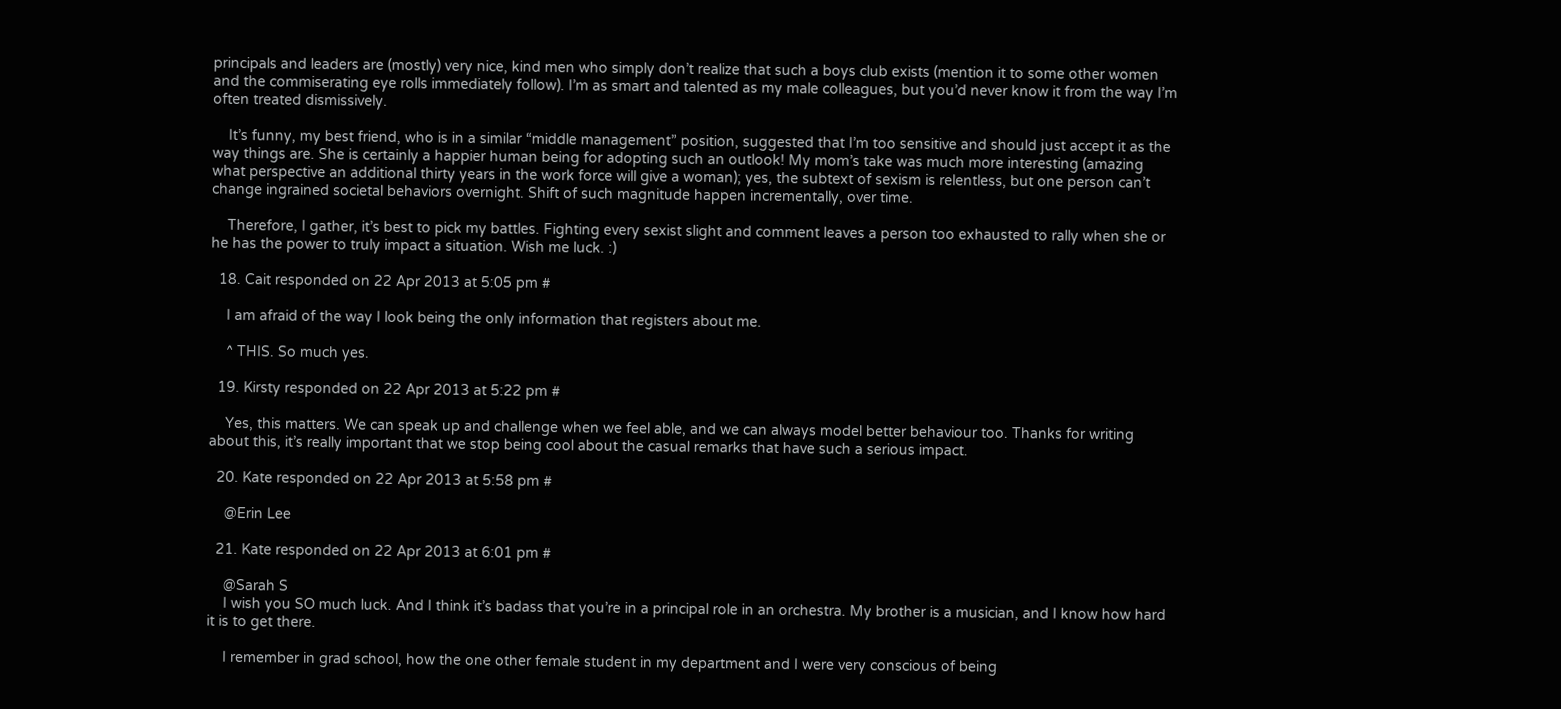principals and leaders are (mostly) very nice, kind men who simply don’t realize that such a boys club exists (mention it to some other women and the commiserating eye rolls immediately follow). I’m as smart and talented as my male colleagues, but you’d never know it from the way I’m often treated dismissively.

    It’s funny, my best friend, who is in a similar “middle management” position, suggested that I’m too sensitive and should just accept it as the way things are. She is certainly a happier human being for adopting such an outlook! My mom’s take was much more interesting (amazing what perspective an additional thirty years in the work force will give a woman); yes, the subtext of sexism is relentless, but one person can’t change ingrained societal behaviors overnight. Shift of such magnitude happen incrementally, over time.

    Therefore, I gather, it’s best to pick my battles. Fighting every sexist slight and comment leaves a person too exhausted to rally when she or he has the power to truly impact a situation. Wish me luck. :)

  18. Cait responded on 22 Apr 2013 at 5:05 pm #

    I am afraid of the way I look being the only information that registers about me.

    ^ THIS. So much yes.

  19. Kirsty responded on 22 Apr 2013 at 5:22 pm #

    Yes, this matters. We can speak up and challenge when we feel able, and we can always model better behaviour too. Thanks for writing about this, it’s really important that we stop being cool about the casual remarks that have such a serious impact.

  20. Kate responded on 22 Apr 2013 at 5:58 pm #

    @Erin Lee

  21. Kate responded on 22 Apr 2013 at 6:01 pm #

    @Sarah S
    I wish you SO much luck. And I think it’s badass that you’re in a principal role in an orchestra. My brother is a musician, and I know how hard it is to get there.

    I remember in grad school, how the one other female student in my department and I were very conscious of being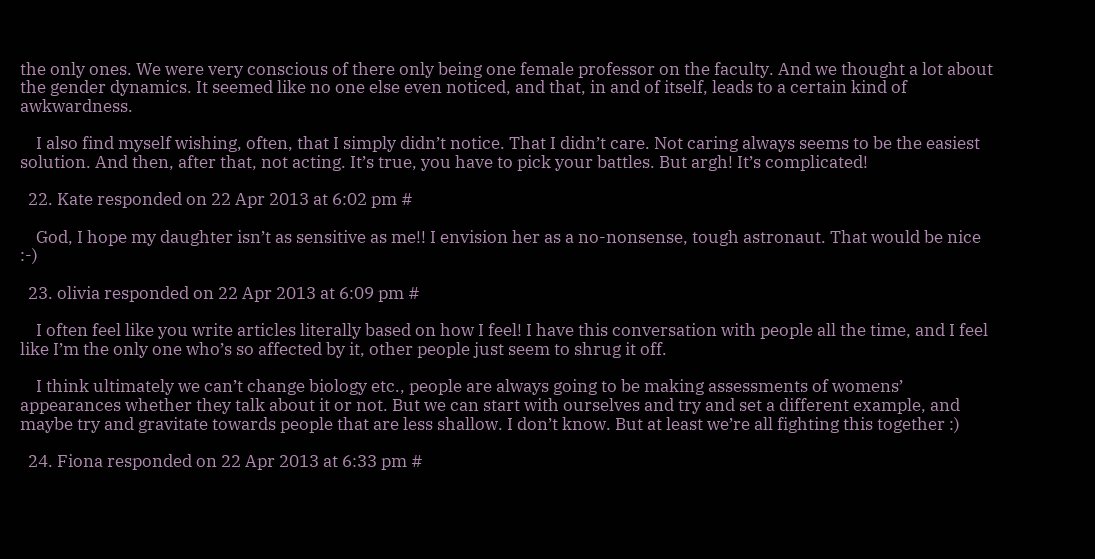the only ones. We were very conscious of there only being one female professor on the faculty. And we thought a lot about the gender dynamics. It seemed like no one else even noticed, and that, in and of itself, leads to a certain kind of awkwardness.

    I also find myself wishing, often, that I simply didn’t notice. That I didn’t care. Not caring always seems to be the easiest solution. And then, after that, not acting. It’s true, you have to pick your battles. But argh! It’s complicated!

  22. Kate responded on 22 Apr 2013 at 6:02 pm #

    God, I hope my daughter isn’t as sensitive as me!! I envision her as a no-nonsense, tough astronaut. That would be nice :-)

  23. olivia responded on 22 Apr 2013 at 6:09 pm #

    I often feel like you write articles literally based on how I feel! I have this conversation with people all the time, and I feel like I’m the only one who’s so affected by it, other people just seem to shrug it off.

    I think ultimately we can’t change biology etc., people are always going to be making assessments of womens’ appearances whether they talk about it or not. But we can start with ourselves and try and set a different example, and maybe try and gravitate towards people that are less shallow. I don’t know. But at least we’re all fighting this together :)

  24. Fiona responded on 22 Apr 2013 at 6:33 pm #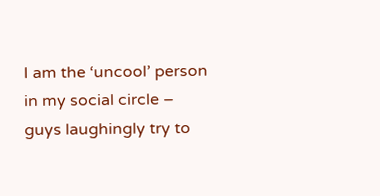I am the ‘uncool’ person in my social circle – guys laughingly try to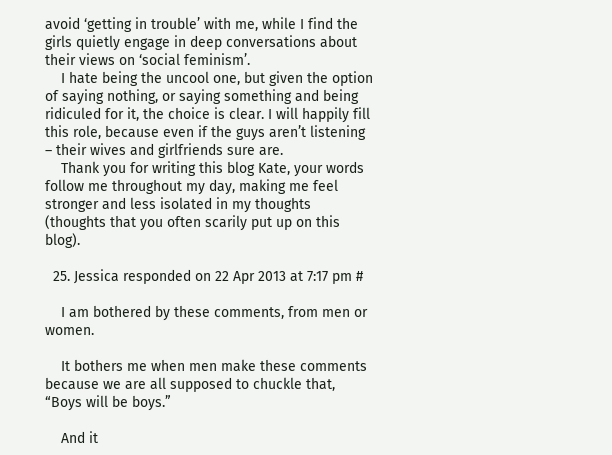avoid ‘getting in trouble’ with me, while I find the girls quietly engage in deep conversations about their views on ‘social feminism’.
    I hate being the uncool one, but given the option of saying nothing, or saying something and being ridiculed for it, the choice is clear. I will happily fill this role, because even if the guys aren’t listening – their wives and girlfriends sure are.
    Thank you for writing this blog Kate, your words follow me throughout my day, making me feel stronger and less isolated in my thoughts (thoughts that you often scarily put up on this blog).

  25. Jessica responded on 22 Apr 2013 at 7:17 pm #

    I am bothered by these comments, from men or women.

    It bothers me when men make these comments because we are all supposed to chuckle that, “Boys will be boys.”

    And it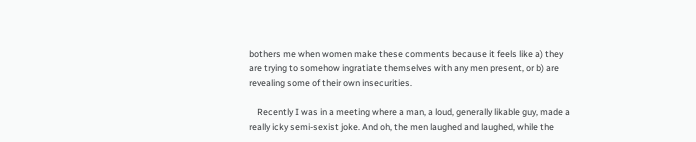bothers me when women make these comments because it feels like a) they are trying to somehow ingratiate themselves with any men present, or b) are revealing some of their own insecurities.

    Recently I was in a meeting where a man, a loud, generally likable guy, made a really icky semi-sexist joke. And oh, the men laughed and laughed, while the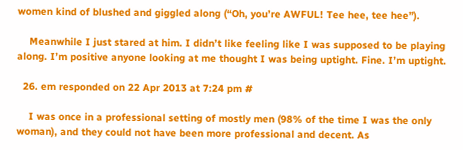women kind of blushed and giggled along (“Oh, you’re AWFUL! Tee hee, tee hee”).

    Meanwhile I just stared at him. I didn’t like feeling like I was supposed to be playing along. I’m positive anyone looking at me thought I was being uptight. Fine. I’m uptight.

  26. em responded on 22 Apr 2013 at 7:24 pm #

    I was once in a professional setting of mostly men (98% of the time I was the only woman), and they could not have been more professional and decent. As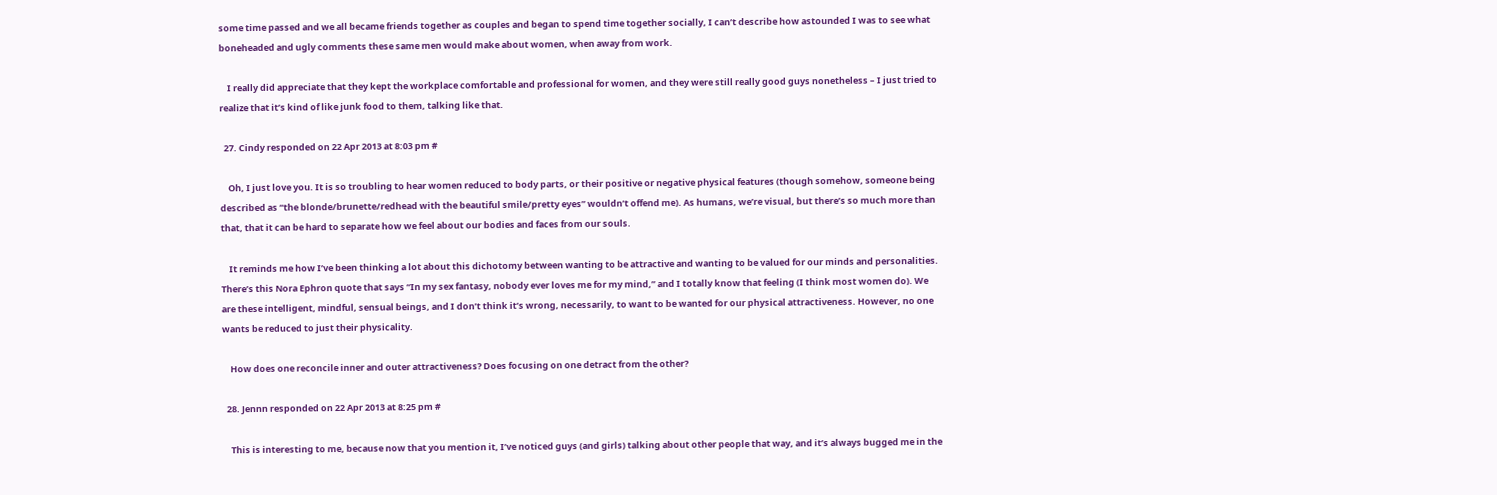some time passed and we all became friends together as couples and began to spend time together socially, I can’t describe how astounded I was to see what boneheaded and ugly comments these same men would make about women, when away from work.

    I really did appreciate that they kept the workplace comfortable and professional for women, and they were still really good guys nonetheless – I just tried to realize that it’s kind of like junk food to them, talking like that.

  27. Cindy responded on 22 Apr 2013 at 8:03 pm #

    Oh, I just love you. It is so troubling to hear women reduced to body parts, or their positive or negative physical features (though somehow, someone being described as “the blonde/brunette/redhead with the beautiful smile/pretty eyes” wouldn’t offend me). As humans, we’re visual, but there’s so much more than that, that it can be hard to separate how we feel about our bodies and faces from our souls.

    It reminds me how I’ve been thinking a lot about this dichotomy between wanting to be attractive and wanting to be valued for our minds and personalities. There’s this Nora Ephron quote that says “In my sex fantasy, nobody ever loves me for my mind,” and I totally know that feeling (I think most women do). We are these intelligent, mindful, sensual beings, and I don’t think it’s wrong, necessarily, to want to be wanted for our physical attractiveness. However, no one wants be reduced to just their physicality.

    How does one reconcile inner and outer attractiveness? Does focusing on one detract from the other?

  28. Jennn responded on 22 Apr 2013 at 8:25 pm #

    This is interesting to me, because now that you mention it, I’ve noticed guys (and girls) talking about other people that way, and it’s always bugged me in the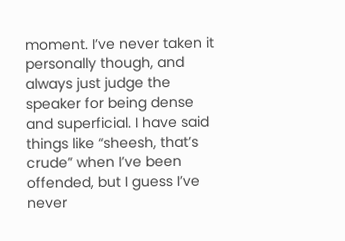moment. I’ve never taken it personally though, and always just judge the speaker for being dense and superficial. I have said things like “sheesh, that’s crude” when I’ve been offended, but I guess I’ve never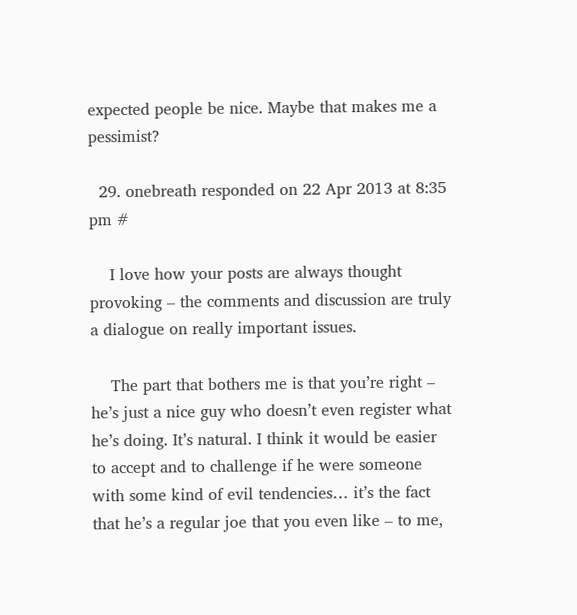expected people be nice. Maybe that makes me a pessimist?

  29. onebreath responded on 22 Apr 2013 at 8:35 pm #

    I love how your posts are always thought provoking – the comments and discussion are truly a dialogue on really important issues.

    The part that bothers me is that you’re right – he’s just a nice guy who doesn’t even register what he’s doing. It’s natural. I think it would be easier to accept and to challenge if he were someone with some kind of evil tendencies… it’s the fact that he’s a regular joe that you even like – to me,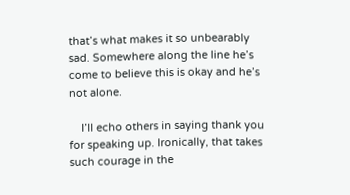that’s what makes it so unbearably sad. Somewhere along the line he’s come to believe this is okay and he’s not alone.

    I’ll echo others in saying thank you for speaking up. Ironically, that takes such courage in the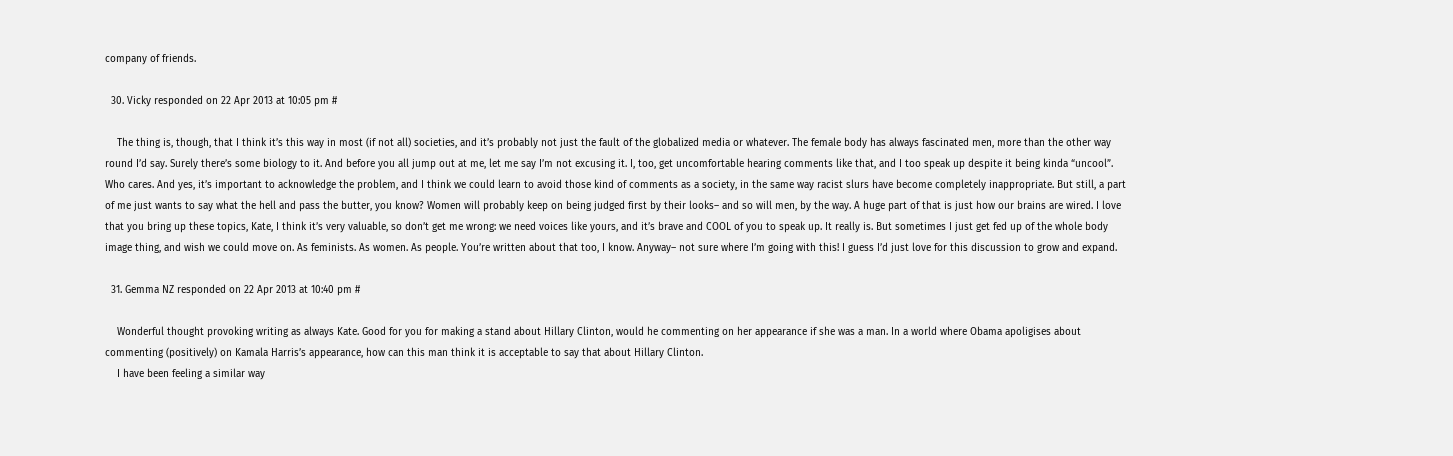company of friends.

  30. Vicky responded on 22 Apr 2013 at 10:05 pm #

    The thing is, though, that I think it’s this way in most (if not all) societies, and it’s probably not just the fault of the globalized media or whatever. The female body has always fascinated men, more than the other way round I’d say. Surely there’s some biology to it. And before you all jump out at me, let me say I’m not excusing it. I, too, get uncomfortable hearing comments like that, and I too speak up despite it being kinda “uncool”. Who cares. And yes, it’s important to acknowledge the problem, and I think we could learn to avoid those kind of comments as a society, in the same way racist slurs have become completely inappropriate. But still, a part of me just wants to say what the hell and pass the butter, you know? Women will probably keep on being judged first by their looks– and so will men, by the way. A huge part of that is just how our brains are wired. I love that you bring up these topics, Kate, I think it’s very valuable, so don’t get me wrong: we need voices like yours, and it’s brave and COOL of you to speak up. It really is. But sometimes I just get fed up of the whole body image thing, and wish we could move on. As feminists. As women. As people. You’re written about that too, I know. Anyway– not sure where I’m going with this! I guess I’d just love for this discussion to grow and expand.

  31. Gemma NZ responded on 22 Apr 2013 at 10:40 pm #

    Wonderful thought provoking writing as always Kate. Good for you for making a stand about Hillary Clinton, would he commenting on her appearance if she was a man. In a world where Obama apoligises about commenting (positively) on Kamala Harris’s appearance, how can this man think it is acceptable to say that about Hillary Clinton.
    I have been feeling a similar way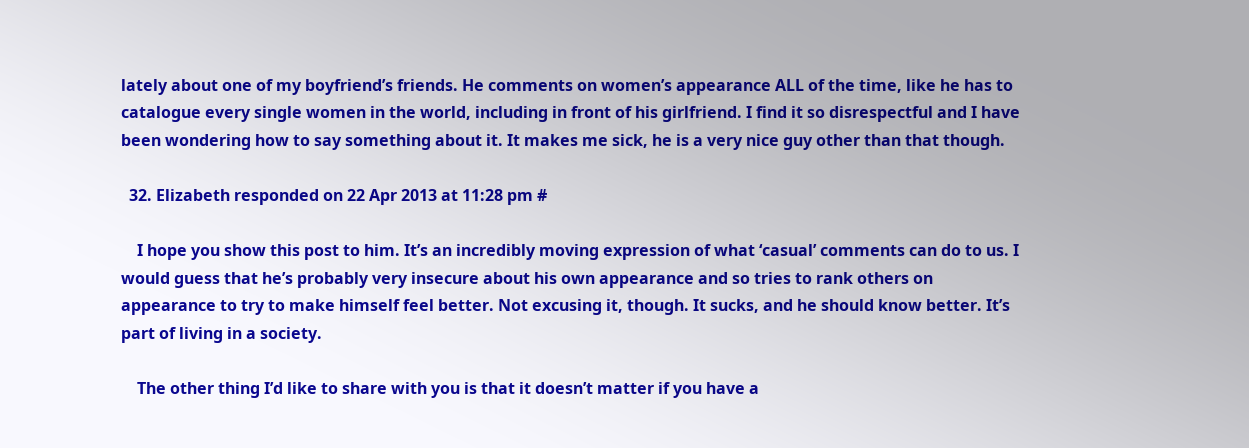lately about one of my boyfriend’s friends. He comments on women’s appearance ALL of the time, like he has to catalogue every single women in the world, including in front of his girlfriend. I find it so disrespectful and I have been wondering how to say something about it. It makes me sick, he is a very nice guy other than that though.

  32. Elizabeth responded on 22 Apr 2013 at 11:28 pm #

    I hope you show this post to him. It’s an incredibly moving expression of what ‘casual’ comments can do to us. I would guess that he’s probably very insecure about his own appearance and so tries to rank others on appearance to try to make himself feel better. Not excusing it, though. It sucks, and he should know better. It’s part of living in a society.

    The other thing I’d like to share with you is that it doesn’t matter if you have a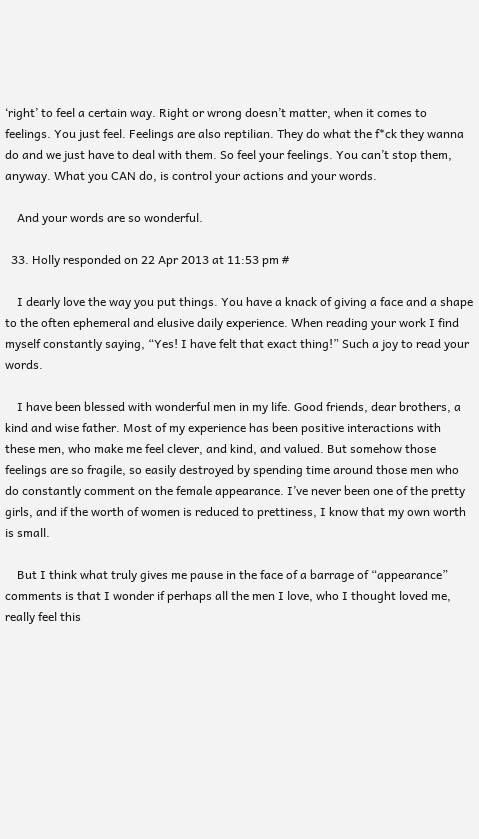‘right’ to feel a certain way. Right or wrong doesn’t matter, when it comes to feelings. You just feel. Feelings are also reptilian. They do what the f*ck they wanna do and we just have to deal with them. So feel your feelings. You can’t stop them, anyway. What you CAN do, is control your actions and your words.

    And your words are so wonderful.

  33. Holly responded on 22 Apr 2013 at 11:53 pm #

    I dearly love the way you put things. You have a knack of giving a face and a shape to the often ephemeral and elusive daily experience. When reading your work I find myself constantly saying, “Yes! I have felt that exact thing!” Such a joy to read your words.

    I have been blessed with wonderful men in my life. Good friends, dear brothers, a kind and wise father. Most of my experience has been positive interactions with these men, who make me feel clever, and kind, and valued. But somehow those feelings are so fragile, so easily destroyed by spending time around those men who do constantly comment on the female appearance. I’ve never been one of the pretty girls, and if the worth of women is reduced to prettiness, I know that my own worth is small.

    But I think what truly gives me pause in the face of a barrage of “appearance” comments is that I wonder if perhaps all the men I love, who I thought loved me, really feel this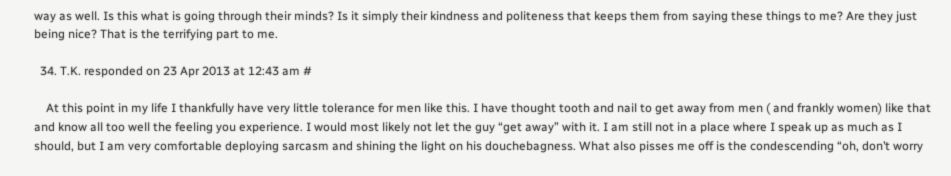way as well. Is this what is going through their minds? Is it simply their kindness and politeness that keeps them from saying these things to me? Are they just being nice? That is the terrifying part to me.

  34. T.K. responded on 23 Apr 2013 at 12:43 am #

    At this point in my life I thankfully have very little tolerance for men like this. I have thought tooth and nail to get away from men ( and frankly women) like that and know all too well the feeling you experience. I would most likely not let the guy “get away” with it. I am still not in a place where I speak up as much as I should, but I am very comfortable deploying sarcasm and shining the light on his douchebagness. What also pisses me off is the condescending “oh, don’t worry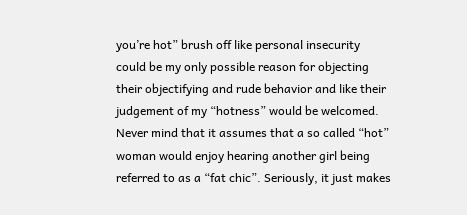you’re hot” brush off like personal insecurity could be my only possible reason for objecting their objectifying and rude behavior and like their judgement of my “hotness” would be welcomed. Never mind that it assumes that a so called “hot” woman would enjoy hearing another girl being referred to as a “fat chic”. Seriously, it just makes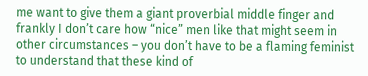me want to give them a giant proverbial middle finger and frankly I don’t care how “nice” men like that might seem in other circumstances – you don’t have to be a flaming feminist to understand that these kind of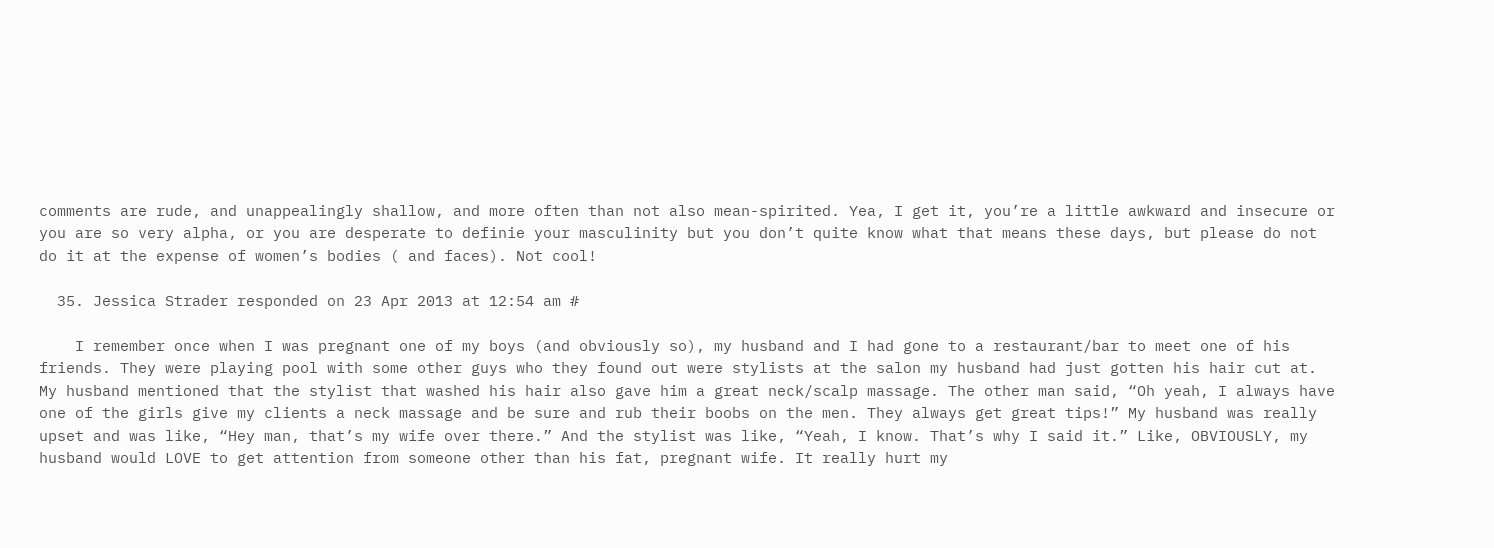comments are rude, and unappealingly shallow, and more often than not also mean-spirited. Yea, I get it, you’re a little awkward and insecure or you are so very alpha, or you are desperate to definie your masculinity but you don’t quite know what that means these days, but please do not do it at the expense of women’s bodies ( and faces). Not cool!

  35. Jessica Strader responded on 23 Apr 2013 at 12:54 am #

    I remember once when I was pregnant one of my boys (and obviously so), my husband and I had gone to a restaurant/bar to meet one of his friends. They were playing pool with some other guys who they found out were stylists at the salon my husband had just gotten his hair cut at. My husband mentioned that the stylist that washed his hair also gave him a great neck/scalp massage. The other man said, “Oh yeah, I always have one of the girls give my clients a neck massage and be sure and rub their boobs on the men. They always get great tips!” My husband was really upset and was like, “Hey man, that’s my wife over there.” And the stylist was like, “Yeah, I know. That’s why I said it.” Like, OBVIOUSLY, my husband would LOVE to get attention from someone other than his fat, pregnant wife. It really hurt my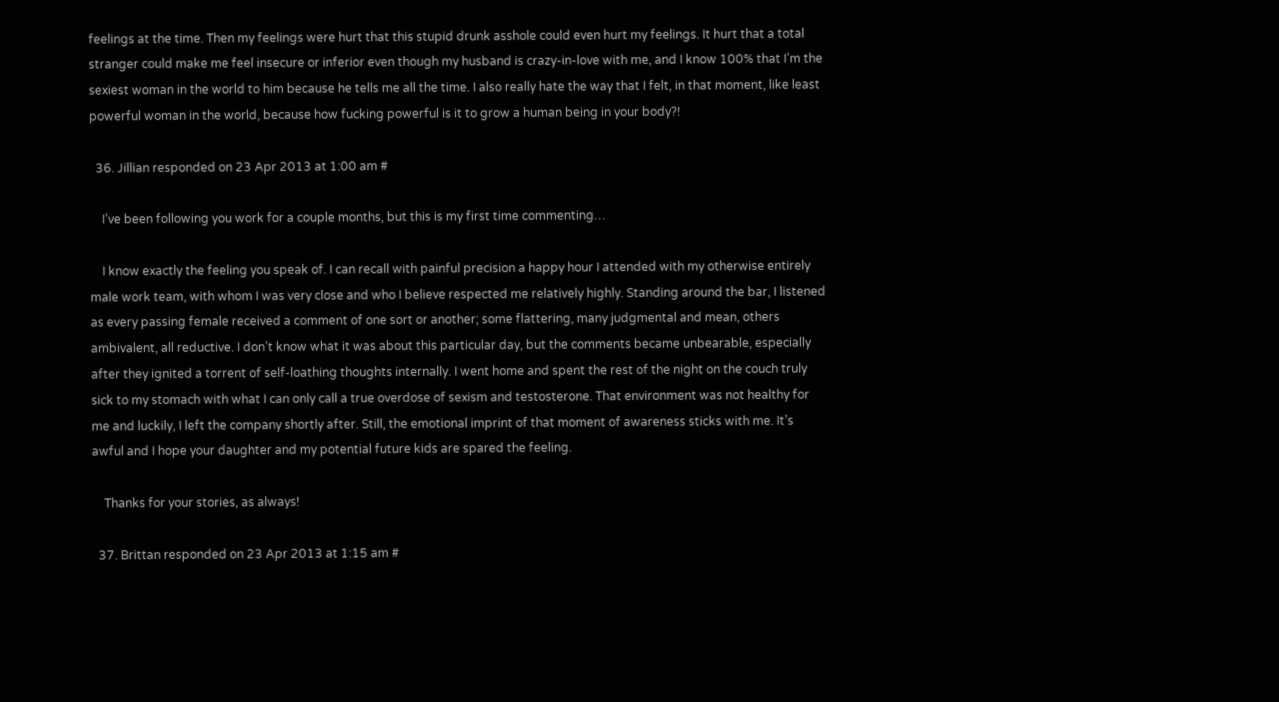feelings at the time. Then my feelings were hurt that this stupid drunk asshole could even hurt my feelings. It hurt that a total stranger could make me feel insecure or inferior even though my husband is crazy-in-love with me, and I know 100% that I’m the sexiest woman in the world to him because he tells me all the time. I also really hate the way that I felt, in that moment, like least powerful woman in the world, because how fucking powerful is it to grow a human being in your body?!

  36. Jillian responded on 23 Apr 2013 at 1:00 am #

    I’ve been following you work for a couple months, but this is my first time commenting…

    I know exactly the feeling you speak of. I can recall with painful precision a happy hour I attended with my otherwise entirely male work team, with whom I was very close and who I believe respected me relatively highly. Standing around the bar, I listened as every passing female received a comment of one sort or another; some flattering, many judgmental and mean, others ambivalent, all reductive. I don’t know what it was about this particular day, but the comments became unbearable, especially after they ignited a torrent of self-loathing thoughts internally. I went home and spent the rest of the night on the couch truly sick to my stomach with what I can only call a true overdose of sexism and testosterone. That environment was not healthy for me and luckily, I left the company shortly after. Still, the emotional imprint of that moment of awareness sticks with me. It’s awful and I hope your daughter and my potential future kids are spared the feeling.

    Thanks for your stories, as always!

  37. Brittan responded on 23 Apr 2013 at 1:15 am #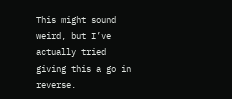This might sound weird, but I’ve actually tried giving this a go in reverse.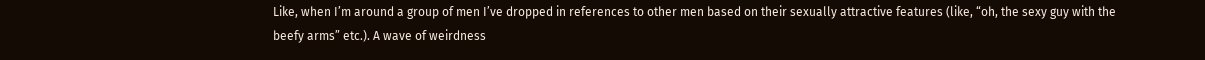Like, when I’m around a group of men I’ve dropped in references to other men based on their sexually attractive features (like, “oh, the sexy guy with the beefy arms” etc.). A wave of weirdness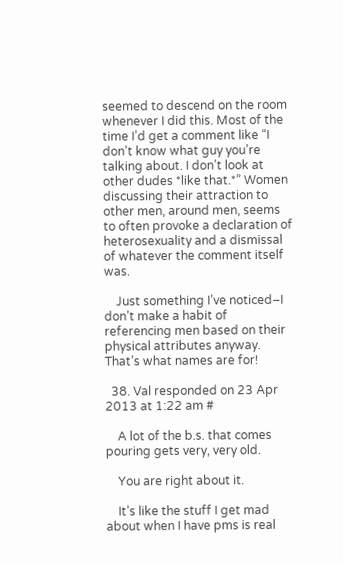seemed to descend on the room whenever I did this. Most of the time I’d get a comment like “I don’t know what guy you’re talking about. I don’t look at other dudes *like that.*” Women discussing their attraction to other men, around men, seems to often provoke a declaration of heterosexuality and a dismissal of whatever the comment itself was.

    Just something I’ve noticed–I don’t make a habit of referencing men based on their physical attributes anyway. That’s what names are for!

  38. Val responded on 23 Apr 2013 at 1:22 am #

    A lot of the b.s. that comes pouring gets very, very old.

    You are right about it.

    It’s like the stuff I get mad about when I have pms is real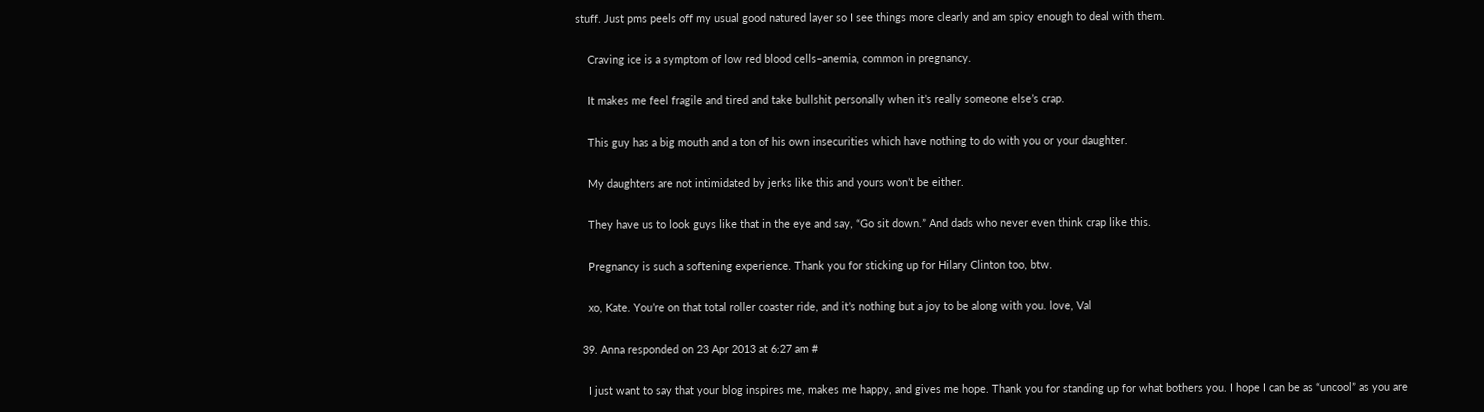stuff. Just pms peels off my usual good natured layer so I see things more clearly and am spicy enough to deal with them.

    Craving ice is a symptom of low red blood cells–anemia, common in pregnancy.

    It makes me feel fragile and tired and take bullshit personally when it’s really someone else’s crap.

    This guy has a big mouth and a ton of his own insecurities which have nothing to do with you or your daughter.

    My daughters are not intimidated by jerks like this and yours won’t be either.

    They have us to look guys like that in the eye and say, “Go sit down.” And dads who never even think crap like this.

    Pregnancy is such a softening experience. Thank you for sticking up for Hilary Clinton too, btw.

    xo, Kate. You’re on that total roller coaster ride, and it’s nothing but a joy to be along with you. love, Val

  39. Anna responded on 23 Apr 2013 at 6:27 am #

    I just want to say that your blog inspires me, makes me happy, and gives me hope. Thank you for standing up for what bothers you. I hope I can be as “uncool” as you are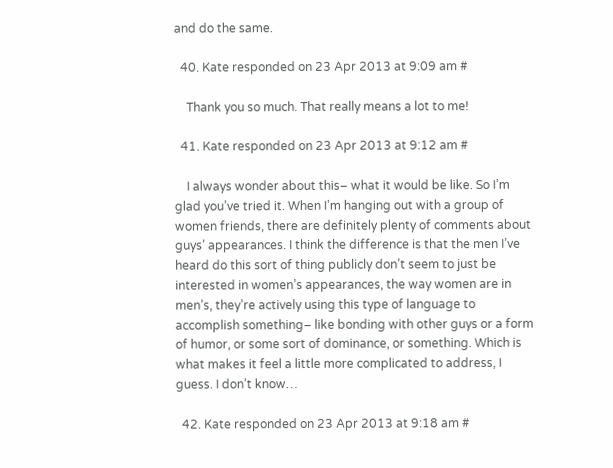and do the same.

  40. Kate responded on 23 Apr 2013 at 9:09 am #

    Thank you so much. That really means a lot to me!

  41. Kate responded on 23 Apr 2013 at 9:12 am #

    I always wonder about this– what it would be like. So I’m glad you’ve tried it. When I’m hanging out with a group of women friends, there are definitely plenty of comments about guys’ appearances. I think the difference is that the men I’ve heard do this sort of thing publicly don’t seem to just be interested in women’s appearances, the way women are in men’s, they’re actively using this type of language to accomplish something– like bonding with other guys or a form of humor, or some sort of dominance, or something. Which is what makes it feel a little more complicated to address, I guess. I don’t know…

  42. Kate responded on 23 Apr 2013 at 9:18 am #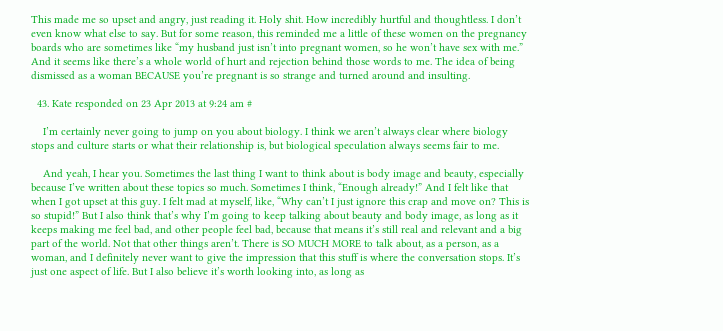This made me so upset and angry, just reading it. Holy shit. How incredibly hurtful and thoughtless. I don’t even know what else to say. But for some reason, this reminded me a little of these women on the pregnancy boards who are sometimes like “my husband just isn’t into pregnant women, so he won’t have sex with me.” And it seems like there’s a whole world of hurt and rejection behind those words to me. The idea of being dismissed as a woman BECAUSE you’re pregnant is so strange and turned around and insulting.

  43. Kate responded on 23 Apr 2013 at 9:24 am #

    I’m certainly never going to jump on you about biology. I think we aren’t always clear where biology stops and culture starts or what their relationship is, but biological speculation always seems fair to me.

    And yeah, I hear you. Sometimes the last thing I want to think about is body image and beauty, especially because I’ve written about these topics so much. Sometimes I think, “Enough already!” And I felt like that when I got upset at this guy. I felt mad at myself, like, “Why can’t I just ignore this crap and move on? This is so stupid!” But I also think that’s why I’m going to keep talking about beauty and body image, as long as it keeps making me feel bad, and other people feel bad, because that means it’s still real and relevant and a big part of the world. Not that other things aren’t. There is SO MUCH MORE to talk about, as a person, as a woman, and I definitely never want to give the impression that this stuff is where the conversation stops. It’s just one aspect of life. But I also believe it’s worth looking into, as long as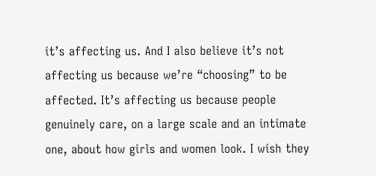it’s affecting us. And I also believe it’s not affecting us because we’re “choosing” to be affected. It’s affecting us because people genuinely care, on a large scale and an intimate one, about how girls and women look. I wish they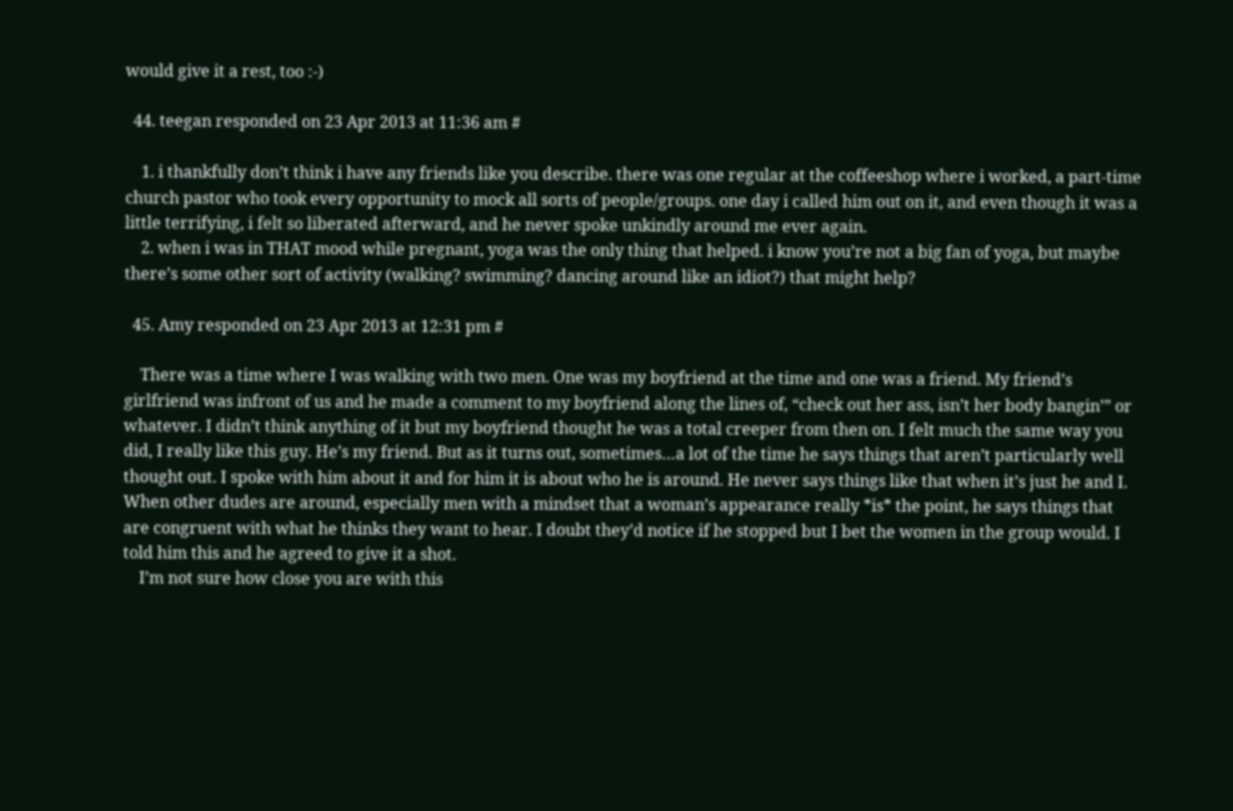would give it a rest, too :-)

  44. teegan responded on 23 Apr 2013 at 11:36 am #

    1. i thankfully don’t think i have any friends like you describe. there was one regular at the coffeeshop where i worked, a part-time church pastor who took every opportunity to mock all sorts of people/groups. one day i called him out on it, and even though it was a little terrifying, i felt so liberated afterward, and he never spoke unkindly around me ever again.
    2. when i was in THAT mood while pregnant, yoga was the only thing that helped. i know you’re not a big fan of yoga, but maybe there’s some other sort of activity (walking? swimming? dancing around like an idiot?) that might help?

  45. Amy responded on 23 Apr 2013 at 12:31 pm #

    There was a time where I was walking with two men. One was my boyfriend at the time and one was a friend. My friend’s girlfriend was infront of us and he made a comment to my boyfriend along the lines of, “check out her ass, isn’t her body bangin’” or whatever. I didn’t think anything of it but my boyfriend thought he was a total creeper from then on. I felt much the same way you did, I really like this guy. He’s my friend. But as it turns out, sometimes…a lot of the time he says things that aren’t particularly well thought out. I spoke with him about it and for him it is about who he is around. He never says things like that when it’s just he and I. When other dudes are around, especially men with a mindset that a woman’s appearance really *is* the point, he says things that are congruent with what he thinks they want to hear. I doubt they’d notice if he stopped but I bet the women in the group would. I told him this and he agreed to give it a shot.
    I’m not sure how close you are with this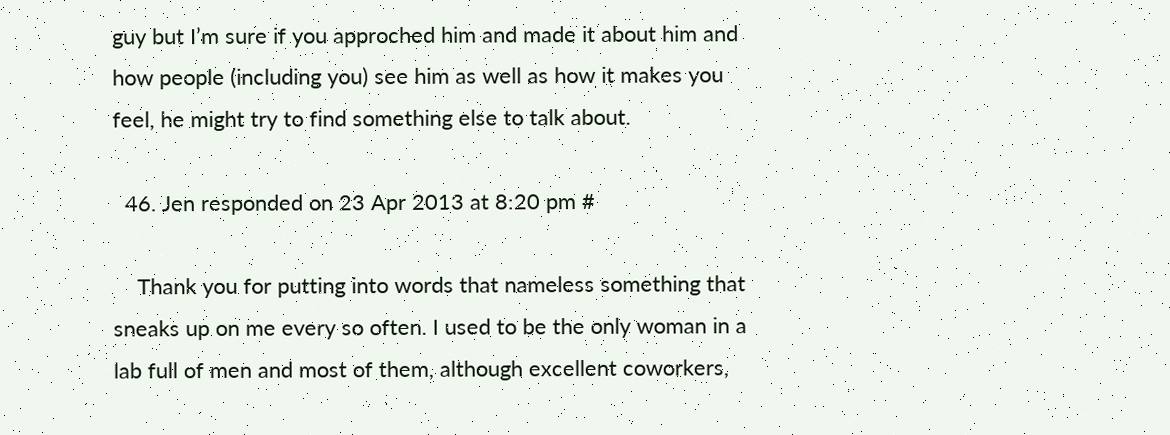guy but I’m sure if you approched him and made it about him and how people (including you) see him as well as how it makes you feel, he might try to find something else to talk about.

  46. Jen responded on 23 Apr 2013 at 8:20 pm #

    Thank you for putting into words that nameless something that sneaks up on me every so often. I used to be the only woman in a lab full of men and most of them, although excellent coworkers,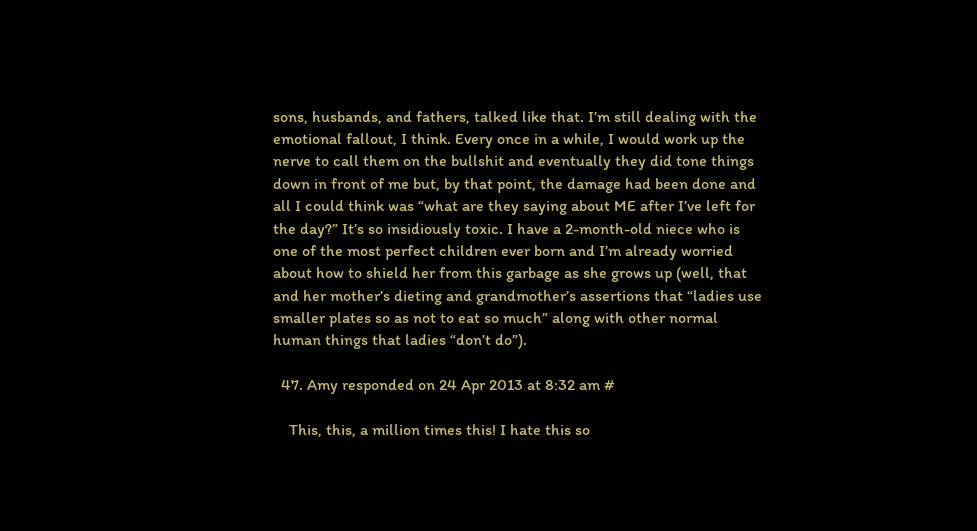sons, husbands, and fathers, talked like that. I’m still dealing with the emotional fallout, I think. Every once in a while, I would work up the nerve to call them on the bullshit and eventually they did tone things down in front of me but, by that point, the damage had been done and all I could think was “what are they saying about ME after I’ve left for the day?” It’s so insidiously toxic. I have a 2-month-old niece who is one of the most perfect children ever born and I’m already worried about how to shield her from this garbage as she grows up (well, that and her mother’s dieting and grandmother’s assertions that “ladies use smaller plates so as not to eat so much” along with other normal human things that ladies “don’t do”).

  47. Amy responded on 24 Apr 2013 at 8:32 am #

    This, this, a million times this! I hate this so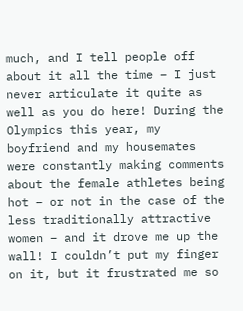much, and I tell people off about it all the time – I just never articulate it quite as well as you do here! During the Olympics this year, my boyfriend and my housemates were constantly making comments about the female athletes being hot – or not in the case of the less traditionally attractive women – and it drove me up the wall! I couldn’t put my finger on it, but it frustrated me so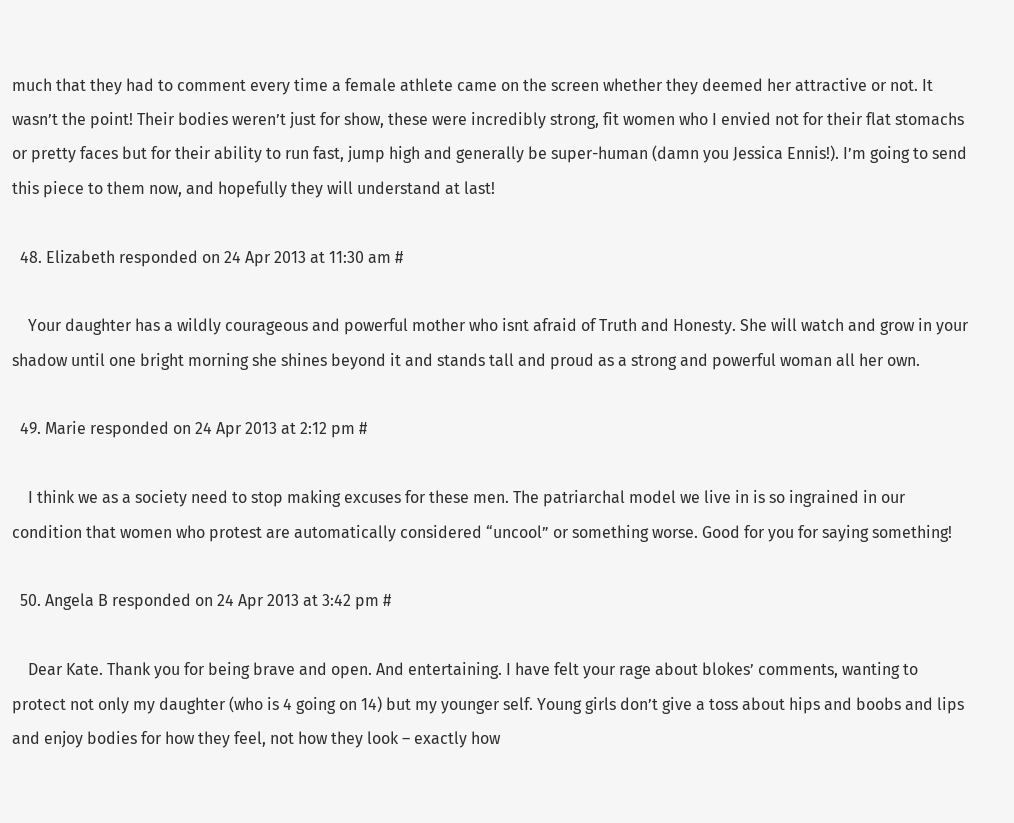much that they had to comment every time a female athlete came on the screen whether they deemed her attractive or not. It wasn’t the point! Their bodies weren’t just for show, these were incredibly strong, fit women who I envied not for their flat stomachs or pretty faces but for their ability to run fast, jump high and generally be super-human (damn you Jessica Ennis!). I’m going to send this piece to them now, and hopefully they will understand at last!

  48. Elizabeth responded on 24 Apr 2013 at 11:30 am #

    Your daughter has a wildly courageous and powerful mother who isnt afraid of Truth and Honesty. She will watch and grow in your shadow until one bright morning she shines beyond it and stands tall and proud as a strong and powerful woman all her own.

  49. Marie responded on 24 Apr 2013 at 2:12 pm #

    I think we as a society need to stop making excuses for these men. The patriarchal model we live in is so ingrained in our condition that women who protest are automatically considered “uncool” or something worse. Good for you for saying something!

  50. Angela B responded on 24 Apr 2013 at 3:42 pm #

    Dear Kate. Thank you for being brave and open. And entertaining. I have felt your rage about blokes’ comments, wanting to protect not only my daughter (who is 4 going on 14) but my younger self. Young girls don’t give a toss about hips and boobs and lips and enjoy bodies for how they feel, not how they look – exactly how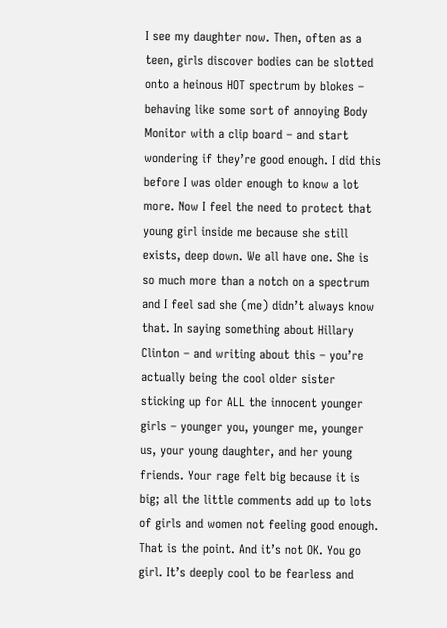I see my daughter now. Then, often as a teen, girls discover bodies can be slotted onto a heinous HOT spectrum by blokes – behaving like some sort of annoying Body Monitor with a clip board – and start wondering if they’re good enough. I did this before I was older enough to know a lot more. Now I feel the need to protect that young girl inside me because she still exists, deep down. We all have one. She is so much more than a notch on a spectrum and I feel sad she (me) didn’t always know that. In saying something about Hillary Clinton – and writing about this – you’re actually being the cool older sister sticking up for ALL the innocent younger girls – younger you, younger me, younger us, your young daughter, and her young friends. Your rage felt big because it is big; all the little comments add up to lots of girls and women not feeling good enough. That is the point. And it’s not OK. You go girl. It’s deeply cool to be fearless and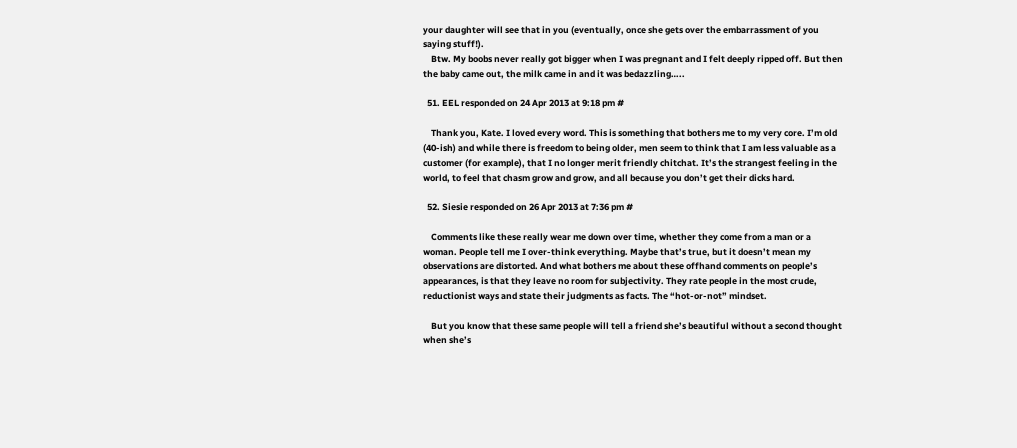your daughter will see that in you (eventually, once she gets over the embarrassment of you saying stuff!).
    Btw. My boobs never really got bigger when I was pregnant and I felt deeply ripped off. But then the baby came out, the milk came in and it was bedazzling…..

  51. EEL responded on 24 Apr 2013 at 9:18 pm #

    Thank you, Kate. I loved every word. This is something that bothers me to my very core. I’m old (40-ish) and while there is freedom to being older, men seem to think that I am less valuable as a customer (for example), that I no longer merit friendly chitchat. It’s the strangest feeling in the world, to feel that chasm grow and grow, and all because you don’t get their dicks hard.

  52. Siesie responded on 26 Apr 2013 at 7:36 pm #

    Comments like these really wear me down over time, whether they come from a man or a woman. People tell me I over-think everything. Maybe that’s true, but it doesn’t mean my observations are distorted. And what bothers me about these offhand comments on people’s appearances, is that they leave no room for subjectivity. They rate people in the most crude, reductionist ways and state their judgments as facts. The “hot-or-not” mindset.

    But you know that these same people will tell a friend she’s beautiful without a second thought when she’s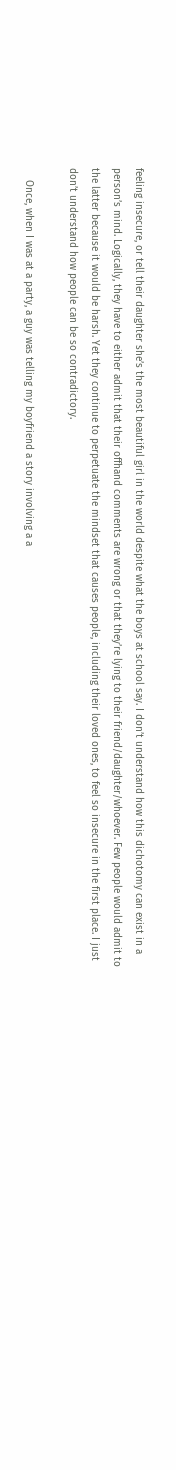feeling insecure, or tell their daughter she’s the most beautiful girl in the world despite what the boys at school say. I don’t understand how this dichotomy can exist in a person’s mind. Logically, they have to either admit that their offhand comments are wrong or that they’re lying to their friend/daughter/whoever. Few people would admit to the latter because it would be harsh. Yet they continue to perpetuate the mindset that causes people, including their loved ones, to feel so insecure in the first place. I just don’t understand how people can be so contradictory.

    Once, when I was at a party, a guy was telling my boyfriend a story involving a a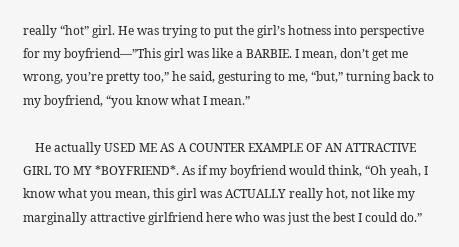really “hot” girl. He was trying to put the girl’s hotness into perspective for my boyfriend—”This girl was like a BARBIE. I mean, don’t get me wrong, you’re pretty too,” he said, gesturing to me, “but,” turning back to my boyfriend, “you know what I mean.”

    He actually USED ME AS A COUNTER EXAMPLE OF AN ATTRACTIVE GIRL TO MY *BOYFRIEND*. As if my boyfriend would think, “Oh yeah, I know what you mean, this girl was ACTUALLY really hot, not like my marginally attractive girlfriend here who was just the best I could do.”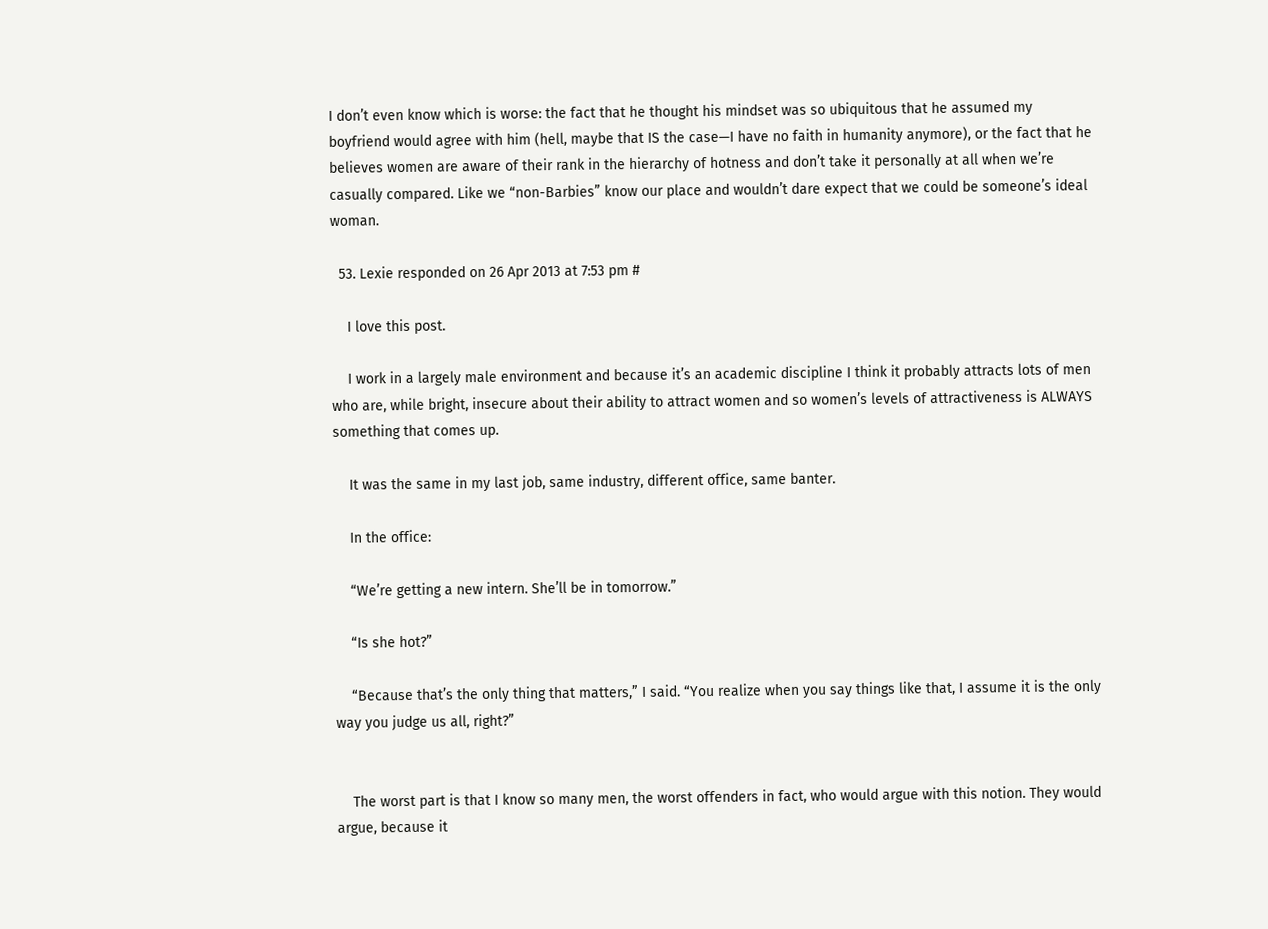I don’t even know which is worse: the fact that he thought his mindset was so ubiquitous that he assumed my boyfriend would agree with him (hell, maybe that IS the case—I have no faith in humanity anymore), or the fact that he believes women are aware of their rank in the hierarchy of hotness and don’t take it personally at all when we’re casually compared. Like we “non-Barbies” know our place and wouldn’t dare expect that we could be someone’s ideal woman.

  53. Lexie responded on 26 Apr 2013 at 7:53 pm #

    I love this post.

    I work in a largely male environment and because it’s an academic discipline I think it probably attracts lots of men who are, while bright, insecure about their ability to attract women and so women’s levels of attractiveness is ALWAYS something that comes up.

    It was the same in my last job, same industry, different office, same banter.

    In the office:

    “We’re getting a new intern. She’ll be in tomorrow.”

    “Is she hot?”

    “Because that’s the only thing that matters,” I said. “You realize when you say things like that, I assume it is the only way you judge us all, right?”


    The worst part is that I know so many men, the worst offenders in fact, who would argue with this notion. They would argue, because it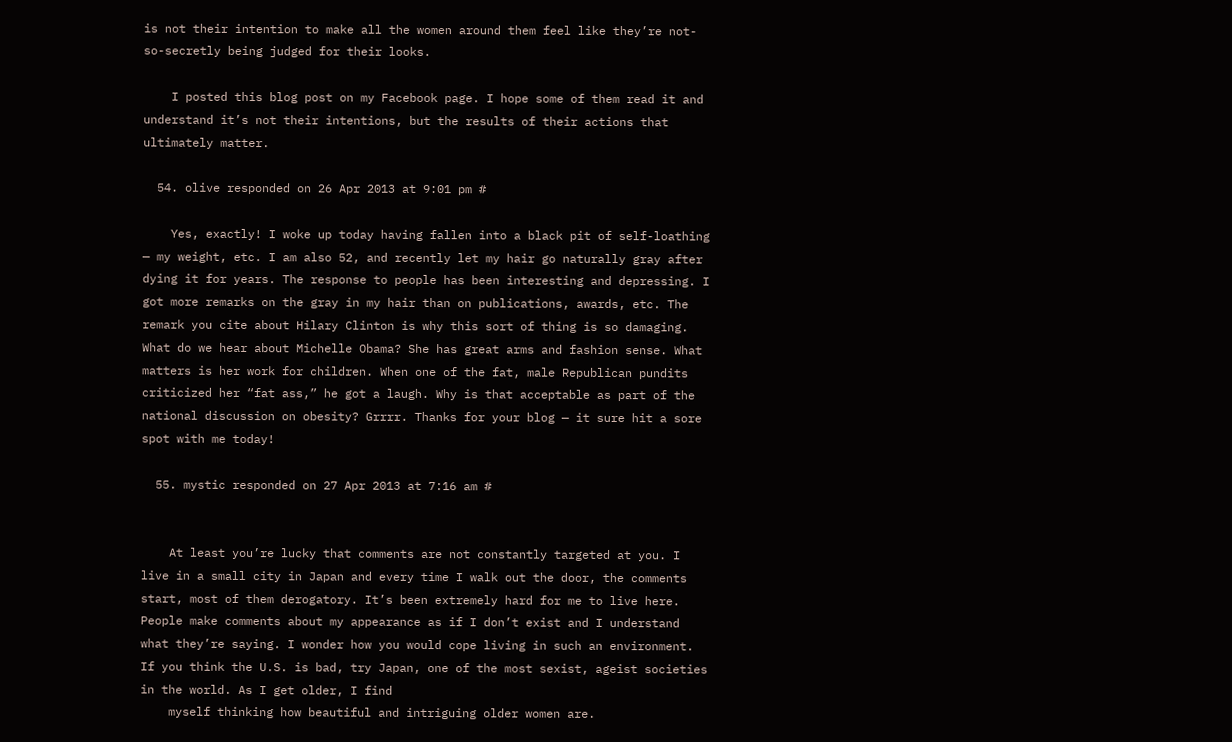is not their intention to make all the women around them feel like they’re not-so-secretly being judged for their looks.

    I posted this blog post on my Facebook page. I hope some of them read it and understand it’s not their intentions, but the results of their actions that ultimately matter.

  54. olive responded on 26 Apr 2013 at 9:01 pm #

    Yes, exactly! I woke up today having fallen into a black pit of self-loathing — my weight, etc. I am also 52, and recently let my hair go naturally gray after dying it for years. The response to people has been interesting and depressing. I got more remarks on the gray in my hair than on publications, awards, etc. The remark you cite about Hilary Clinton is why this sort of thing is so damaging. What do we hear about Michelle Obama? She has great arms and fashion sense. What matters is her work for children. When one of the fat, male Republican pundits criticized her “fat ass,” he got a laugh. Why is that acceptable as part of the national discussion on obesity? Grrrr. Thanks for your blog — it sure hit a sore spot with me today!

  55. mystic responded on 27 Apr 2013 at 7:16 am #


    At least you’re lucky that comments are not constantly targeted at you. I live in a small city in Japan and every time I walk out the door, the comments start, most of them derogatory. It’s been extremely hard for me to live here. People make comments about my appearance as if I don’t exist and I understand what they’re saying. I wonder how you would cope living in such an environment. If you think the U.S. is bad, try Japan, one of the most sexist, ageist societies in the world. As I get older, I find
    myself thinking how beautiful and intriguing older women are.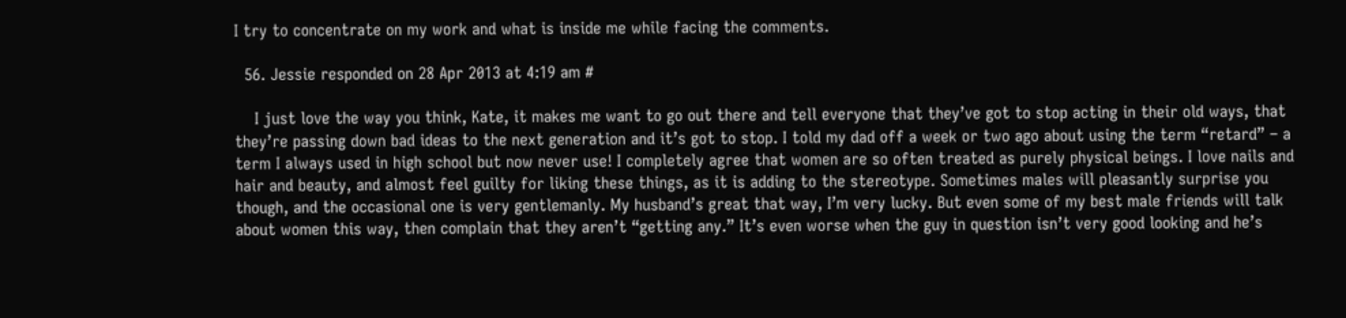I try to concentrate on my work and what is inside me while facing the comments.

  56. Jessie responded on 28 Apr 2013 at 4:19 am #

    I just love the way you think, Kate, it makes me want to go out there and tell everyone that they’ve got to stop acting in their old ways, that they’re passing down bad ideas to the next generation and it’s got to stop. I told my dad off a week or two ago about using the term “retard” – a term I always used in high school but now never use! I completely agree that women are so often treated as purely physical beings. I love nails and hair and beauty, and almost feel guilty for liking these things, as it is adding to the stereotype. Sometimes males will pleasantly surprise you though, and the occasional one is very gentlemanly. My husband’s great that way, I’m very lucky. But even some of my best male friends will talk about women this way, then complain that they aren’t “getting any.” It’s even worse when the guy in question isn’t very good looking and he’s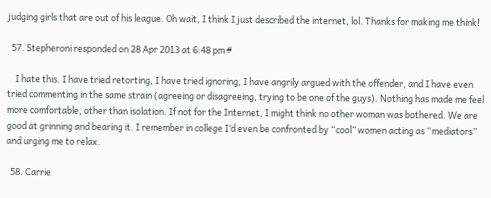judging girls that are out of his league. Oh wait, I think I just described the internet, lol. Thanks for making me think!

  57. Stepheroni responded on 28 Apr 2013 at 6:48 pm #

    I hate this. I have tried retorting, I have tried ignoring, I have angrily argued with the offender, and I have even tried commenting in the same strain (agreeing or disagreeing, trying to be one of the guys). Nothing has made me feel more comfortable, other than isolation. If not for the Internet, I might think no other woman was bothered. We are good at grinning and bearing it. I remember in college I’d even be confronted by “cool” women acting as “mediators” and urging me to relax.

  58. Carrie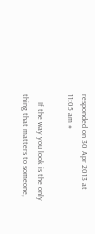responded on 30 Apr 2013 at 11:05 am #

    If the way you look is the only thing that matters to someone,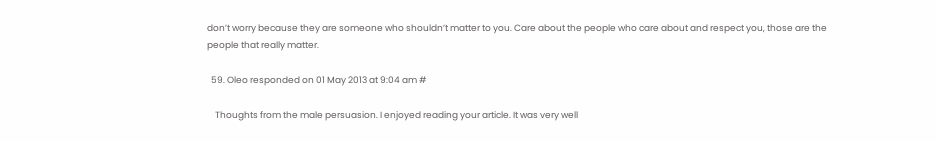don’t worry because they are someone who shouldn’t matter to you. Care about the people who care about and respect you, those are the people that really matter.

  59. Oleo responded on 01 May 2013 at 9:04 am #

    Thoughts from the male persuasion. I enjoyed reading your article. It was very well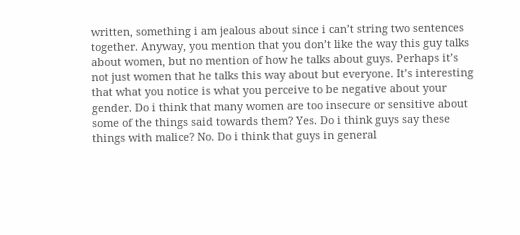written, something i am jealous about since i can’t string two sentences together. Anyway, you mention that you don’t like the way this guy talks about women, but no mention of how he talks about guys. Perhaps it’s not just women that he talks this way about but everyone. It’s interesting that what you notice is what you perceive to be negative about your gender. Do i think that many women are too insecure or sensitive about some of the things said towards them? Yes. Do i think guys say these things with malice? No. Do i think that guys in general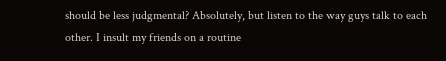should be less judgmental? Absolutely, but listen to the way guys talk to each other. I insult my friends on a routine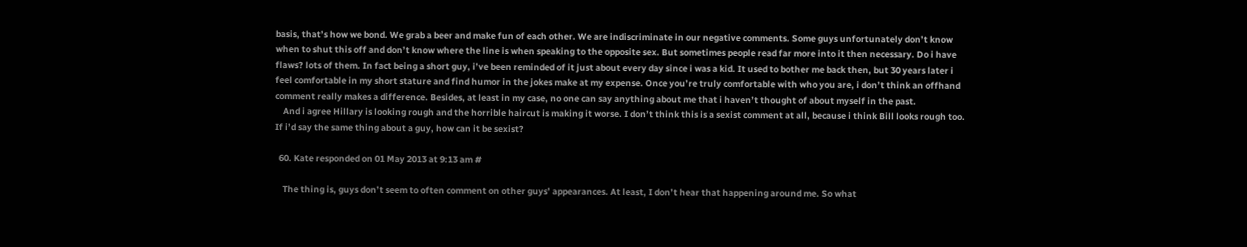basis, that’s how we bond. We grab a beer and make fun of each other. We are indiscriminate in our negative comments. Some guys unfortunately don’t know when to shut this off and don’t know where the line is when speaking to the opposite sex. But sometimes people read far more into it then necessary. Do i have flaws? lots of them. In fact being a short guy, i’ve been reminded of it just about every day since i was a kid. It used to bother me back then, but 30 years later i feel comfortable in my short stature and find humor in the jokes make at my expense. Once you’re truly comfortable with who you are, i don’t think an offhand comment really makes a difference. Besides, at least in my case, no one can say anything about me that i haven’t thought of about myself in the past.
    And i agree Hillary is looking rough and the horrible haircut is making it worse. I don’t think this is a sexist comment at all, because i think Bill looks rough too. If i’d say the same thing about a guy, how can it be sexist?

  60. Kate responded on 01 May 2013 at 9:13 am #

    The thing is, guys don’t seem to often comment on other guys’ appearances. At least, I don’t hear that happening around me. So what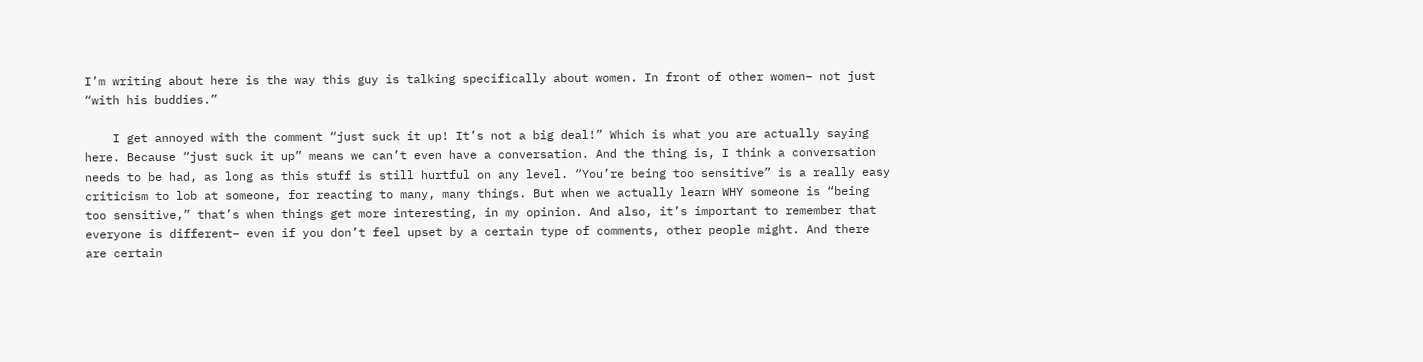I’m writing about here is the way this guy is talking specifically about women. In front of other women– not just “with his buddies.”

    I get annoyed with the comment “just suck it up! It’s not a big deal!” Which is what you are actually saying here. Because “just suck it up” means we can’t even have a conversation. And the thing is, I think a conversation needs to be had, as long as this stuff is still hurtful on any level. “You’re being too sensitive” is a really easy criticism to lob at someone, for reacting to many, many things. But when we actually learn WHY someone is “being too sensitive,” that’s when things get more interesting, in my opinion. And also, it’s important to remember that everyone is different– even if you don’t feel upset by a certain type of comments, other people might. And there are certain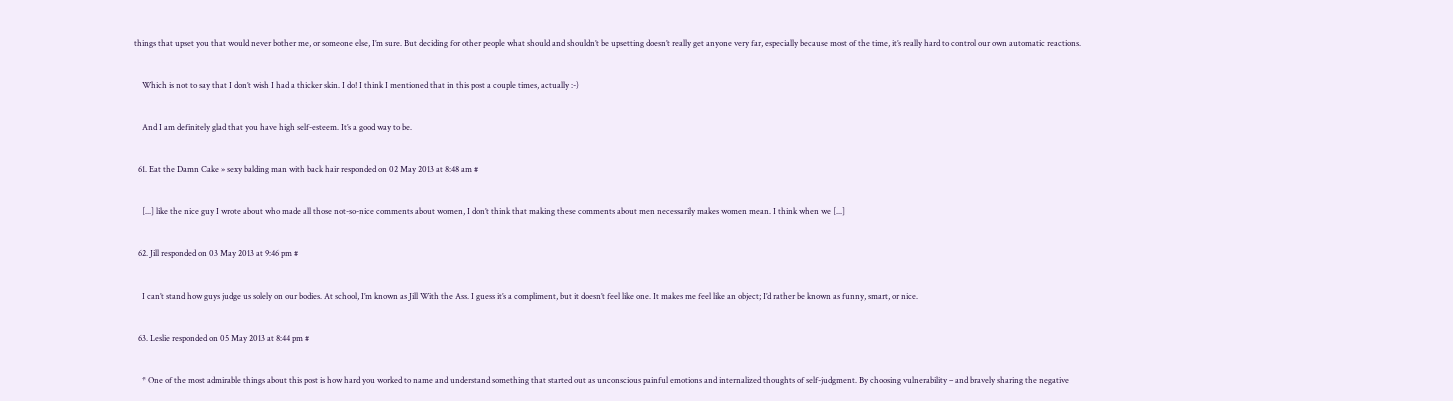things that upset you that would never bother me, or someone else, I’m sure. But deciding for other people what should and shouldn’t be upsetting doesn’t really get anyone very far, especially because most of the time, it’s really hard to control our own automatic reactions.

    Which is not to say that I don’t wish I had a thicker skin. I do! I think I mentioned that in this post a couple times, actually :-)

    And I am definitely glad that you have high self-esteem. It’s a good way to be.

  61. Eat the Damn Cake » sexy balding man with back hair responded on 02 May 2013 at 8:48 am #

    [...] like the nice guy I wrote about who made all those not-so-nice comments about women, I don’t think that making these comments about men necessarily makes women mean. I think when we [...]

  62. Jill responded on 03 May 2013 at 9:46 pm #

    I can’t stand how guys judge us solely on our bodies. At school, I’m known as Jill With the Ass. I guess it’s a compliment, but it doesn’t feel like one. It makes me feel like an object; I’d rather be known as funny, smart, or nice.

  63. Leslie responded on 05 May 2013 at 8:44 pm #

    * One of the most admirable things about this post is how hard you worked to name and understand something that started out as unconscious painful emotions and internalized thoughts of self-judgment. By choosing vulnerability – and bravely sharing the negative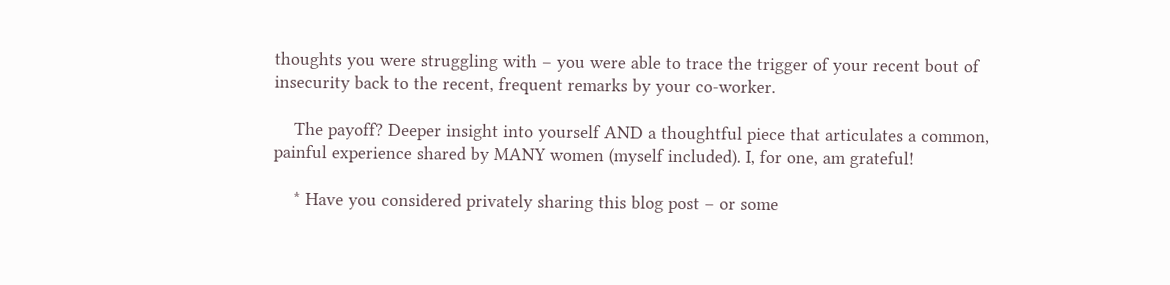thoughts you were struggling with – you were able to trace the trigger of your recent bout of insecurity back to the recent, frequent remarks by your co-worker.

    The payoff? Deeper insight into yourself AND a thoughtful piece that articulates a common, painful experience shared by MANY women (myself included). I, for one, am grateful!

    * Have you considered privately sharing this blog post – or some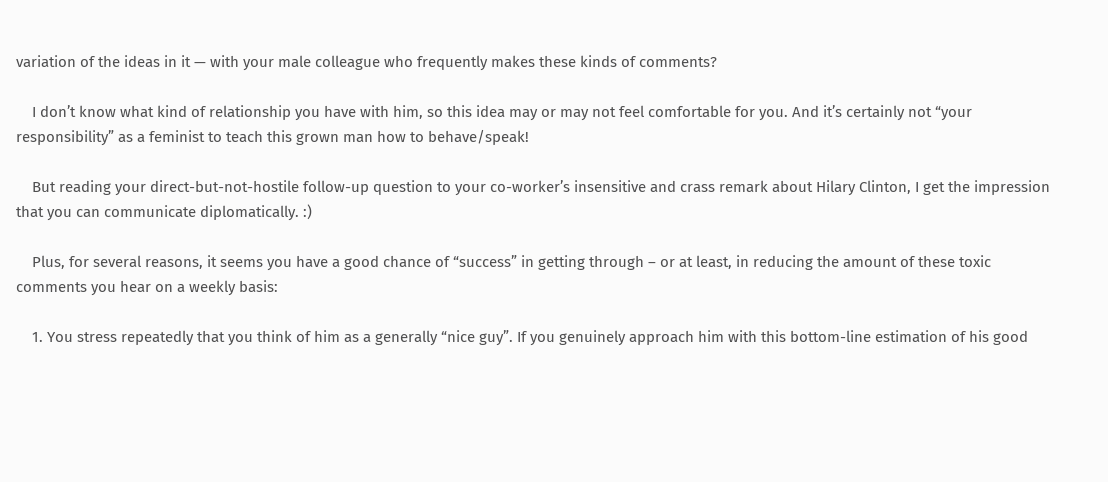variation of the ideas in it — with your male colleague who frequently makes these kinds of comments?

    I don’t know what kind of relationship you have with him, so this idea may or may not feel comfortable for you. And it’s certainly not “your responsibility” as a feminist to teach this grown man how to behave/speak!

    But reading your direct-but-not-hostile follow-up question to your co-worker’s insensitive and crass remark about Hilary Clinton, I get the impression that you can communicate diplomatically. :)

    Plus, for several reasons, it seems you have a good chance of “success” in getting through – or at least, in reducing the amount of these toxic comments you hear on a weekly basis:

    1. You stress repeatedly that you think of him as a generally “nice guy”. If you genuinely approach him with this bottom-line estimation of his good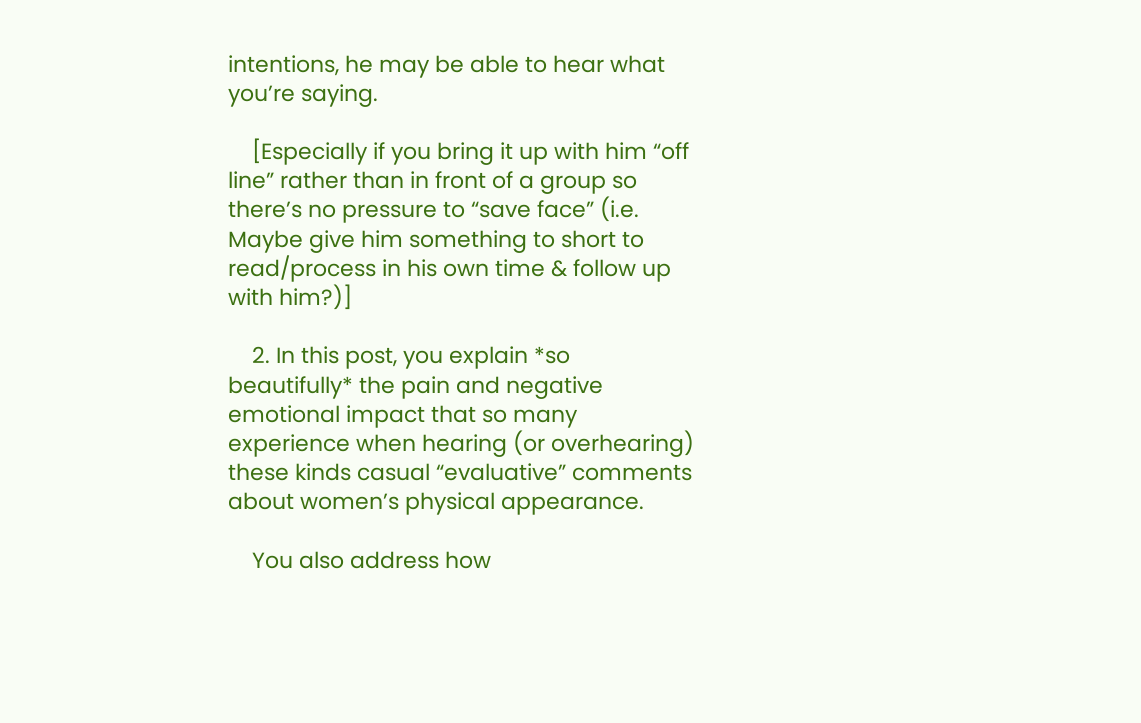intentions, he may be able to hear what you’re saying.

    [Especially if you bring it up with him “off line” rather than in front of a group so there’s no pressure to “save face” (i.e. Maybe give him something to short to read/process in his own time & follow up with him?)]

    2. In this post, you explain *so beautifully* the pain and negative emotional impact that so many experience when hearing (or overhearing) these kinds casual “evaluative” comments about women’s physical appearance.

    You also address how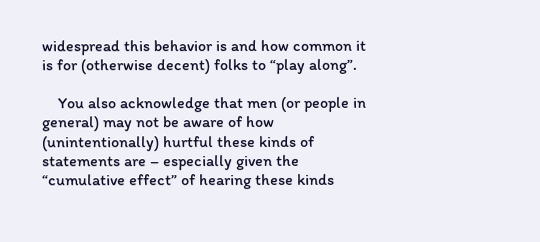widespread this behavior is and how common it is for (otherwise decent) folks to “play along”.

    You also acknowledge that men (or people in general) may not be aware of how (unintentionally) hurtful these kinds of statements are – especially given the “cumulative effect” of hearing these kinds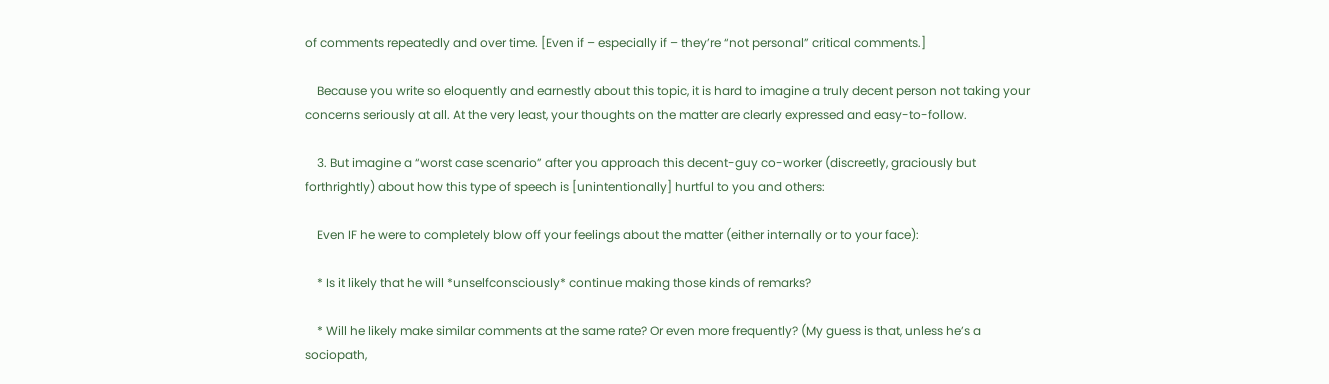of comments repeatedly and over time. [Even if – especially if – they’re “not personal” critical comments.]

    Because you write so eloquently and earnestly about this topic, it is hard to imagine a truly decent person not taking your concerns seriously at all. At the very least, your thoughts on the matter are clearly expressed and easy-to-follow.

    3. But imagine a “worst case scenario” after you approach this decent-guy co-worker (discreetly, graciously but forthrightly) about how this type of speech is [unintentionally] hurtful to you and others:

    Even IF he were to completely blow off your feelings about the matter (either internally or to your face):

    * Is it likely that he will *unselfconsciously* continue making those kinds of remarks?

    * Will he likely make similar comments at the same rate? Or even more frequently? (My guess is that, unless he’s a sociopath,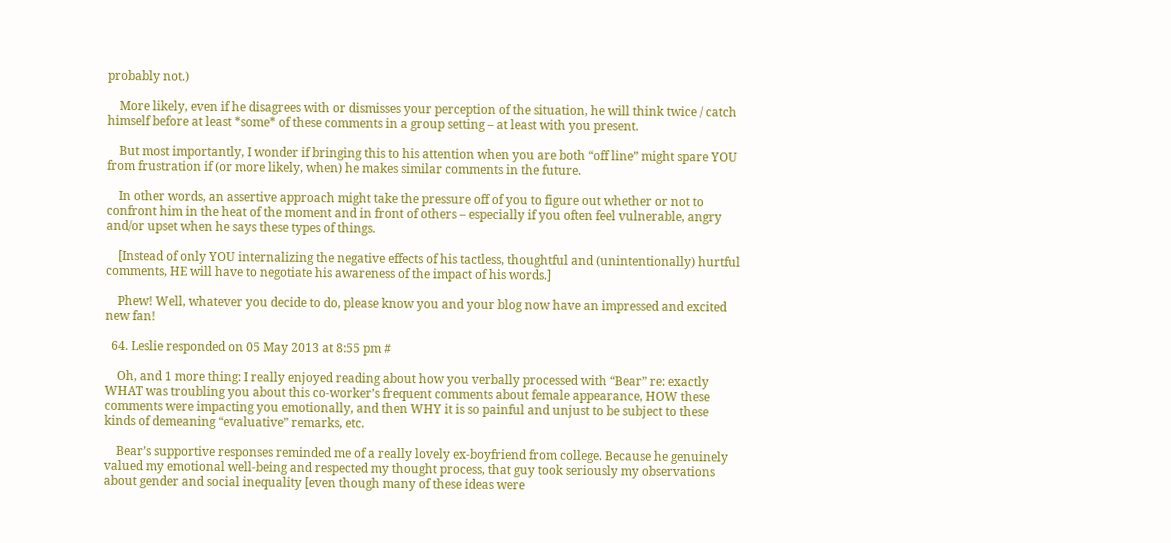probably not.)

    More likely, even if he disagrees with or dismisses your perception of the situation, he will think twice / catch himself before at least *some* of these comments in a group setting – at least with you present.

    But most importantly, I wonder if bringing this to his attention when you are both “off line” might spare YOU from frustration if (or more likely, when) he makes similar comments in the future.

    In other words, an assertive approach might take the pressure off of you to figure out whether or not to confront him in the heat of the moment and in front of others – especially if you often feel vulnerable, angry and/or upset when he says these types of things.

    [Instead of only YOU internalizing the negative effects of his tactless, thoughtful and (unintentionally) hurtful comments, HE will have to negotiate his awareness of the impact of his words.]

    Phew! Well, whatever you decide to do, please know you and your blog now have an impressed and excited new fan!

  64. Leslie responded on 05 May 2013 at 8:55 pm #

    Oh, and 1 more thing: I really enjoyed reading about how you verbally processed with “Bear” re: exactly WHAT was troubling you about this co-worker’s frequent comments about female appearance, HOW these comments were impacting you emotionally, and then WHY it is so painful and unjust to be subject to these kinds of demeaning “evaluative” remarks, etc.

    Bear’s supportive responses reminded me of a really lovely ex-boyfriend from college. Because he genuinely valued my emotional well-being and respected my thought process, that guy took seriously my observations about gender and social inequality [even though many of these ideas were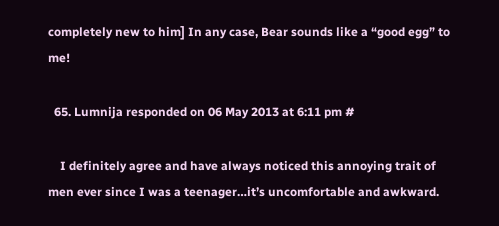completely new to him] In any case, Bear sounds like a “good egg” to me!

  65. Lumnija responded on 06 May 2013 at 6:11 pm #

    I definitely agree and have always noticed this annoying trait of men ever since I was a teenager…it’s uncomfortable and awkward.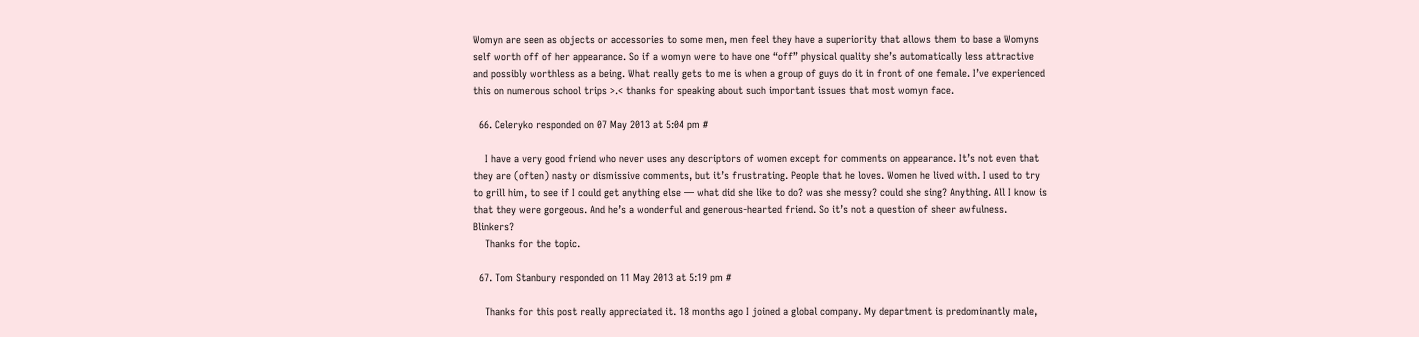Womyn are seen as objects or accessories to some men, men feel they have a superiority that allows them to base a Womyns self worth off of her appearance. So if a womyn were to have one “off” physical quality she’s automatically less attractive and possibly worthless as a being. What really gets to me is when a group of guys do it in front of one female. I’ve experienced this on numerous school trips >.< thanks for speaking about such important issues that most womyn face.

  66. Celeryko responded on 07 May 2013 at 5:04 pm #

    I have a very good friend who never uses any descriptors of women except for comments on appearance. It’s not even that they are (often) nasty or dismissive comments, but it’s frustrating. People that he loves. Women he lived with. I used to try to grill him, to see if I could get anything else — what did she like to do? was she messy? could she sing? Anything. All I know is that they were gorgeous. And he’s a wonderful and generous-hearted friend. So it’s not a question of sheer awfulness. Blinkers?
    Thanks for the topic.

  67. Tom Stanbury responded on 11 May 2013 at 5:19 pm #

    Thanks for this post really appreciated it. 18 months ago I joined a global company. My department is predominantly male,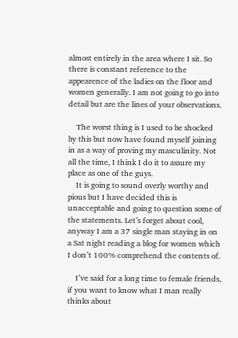almost entirely in the area where I sit. So there is constant reference to the appearence of the ladies on the floor and women generally. I am not going to go into detail but are the lines of your observations.

    The worst thing is I used to be shocked by this but now have found myself joining in as a way of proving my masculinity. Not all the time, I think I do it to assure my place as one of the guys.
    It is going to sound overly worthy and pious but I have decided this is unacceptable and going to question some of the statements. Let’s forget about cool, anyway I am a 37 single man staying in on a Sat night reading a blog for women which I don’t 100% comprehend the contents of.

    I’ve said for a long time to female friends, if you want to know what I man really thinks about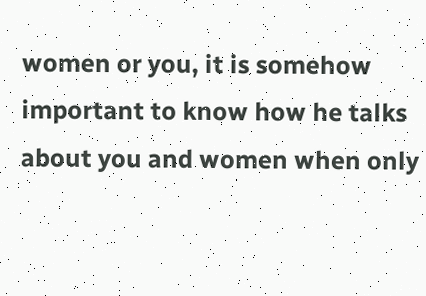women or you, it is somehow important to know how he talks about you and women when only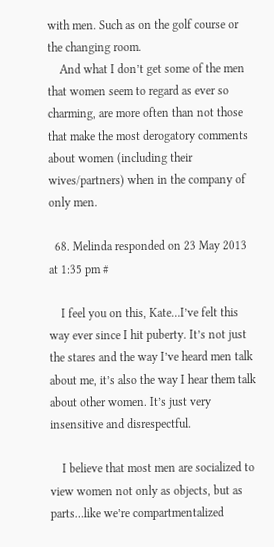with men. Such as on the golf course or the changing room.
    And what I don’t get some of the men that women seem to regard as ever so charming, are more often than not those that make the most derogatory comments about women (including their wives/partners) when in the company of only men.

  68. Melinda responded on 23 May 2013 at 1:35 pm #

    I feel you on this, Kate…I’ve felt this way ever since I hit puberty. It’s not just the stares and the way I’ve heard men talk about me, it’s also the way I hear them talk about other women. It’s just very insensitive and disrespectful.

    I believe that most men are socialized to view women not only as objects, but as parts…like we’re compartmentalized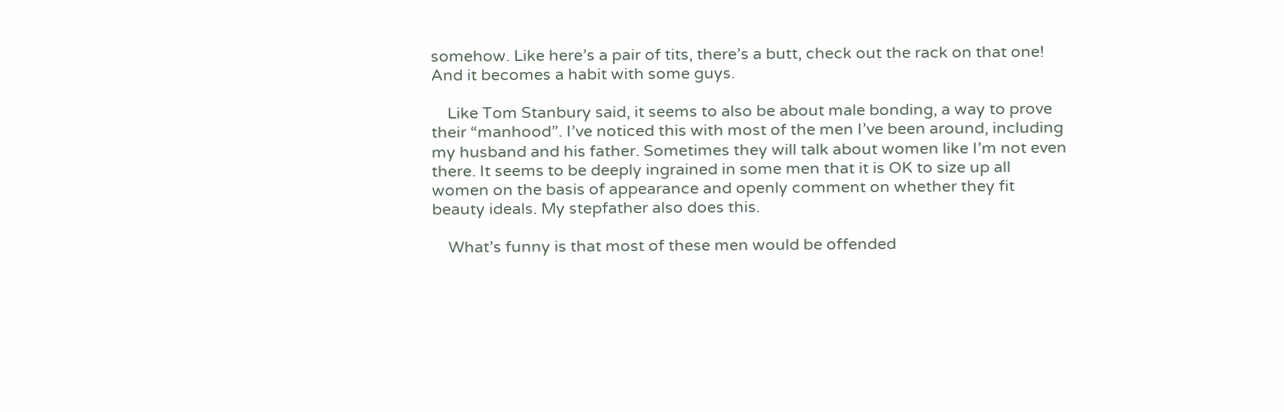somehow. Like here’s a pair of tits, there’s a butt, check out the rack on that one! And it becomes a habit with some guys.

    Like Tom Stanbury said, it seems to also be about male bonding, a way to prove their “manhood”. I’ve noticed this with most of the men I’ve been around, including my husband and his father. Sometimes they will talk about women like I’m not even there. It seems to be deeply ingrained in some men that it is OK to size up all women on the basis of appearance and openly comment on whether they fit beauty ideals. My stepfather also does this.

    What’s funny is that most of these men would be offended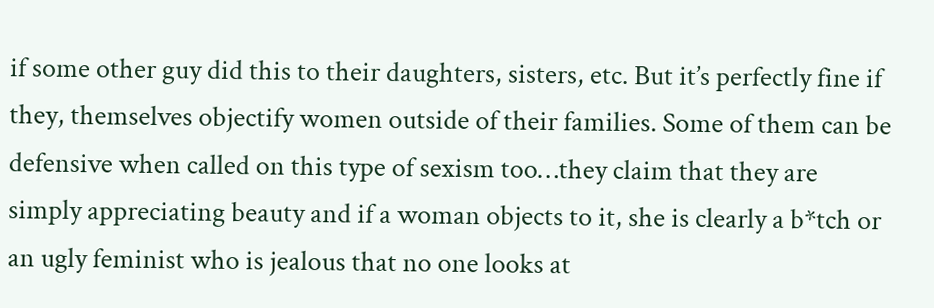if some other guy did this to their daughters, sisters, etc. But it’s perfectly fine if they, themselves objectify women outside of their families. Some of them can be defensive when called on this type of sexism too…they claim that they are simply appreciating beauty and if a woman objects to it, she is clearly a b*tch or an ugly feminist who is jealous that no one looks at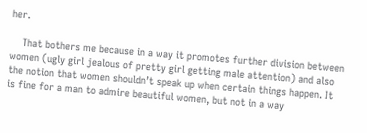her.

    That bothers me because in a way it promotes further division between women (ugly girl jealous of pretty girl getting male attention) and also the notion that women shouldn’t speak up when certain things happen. It is fine for a man to admire beautiful women, but not in a way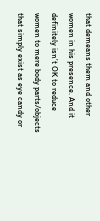that demeans them and other women in his presence. And it definitely isn’t OK to reduce women to mere body parts/objects that simply exist as eye candy or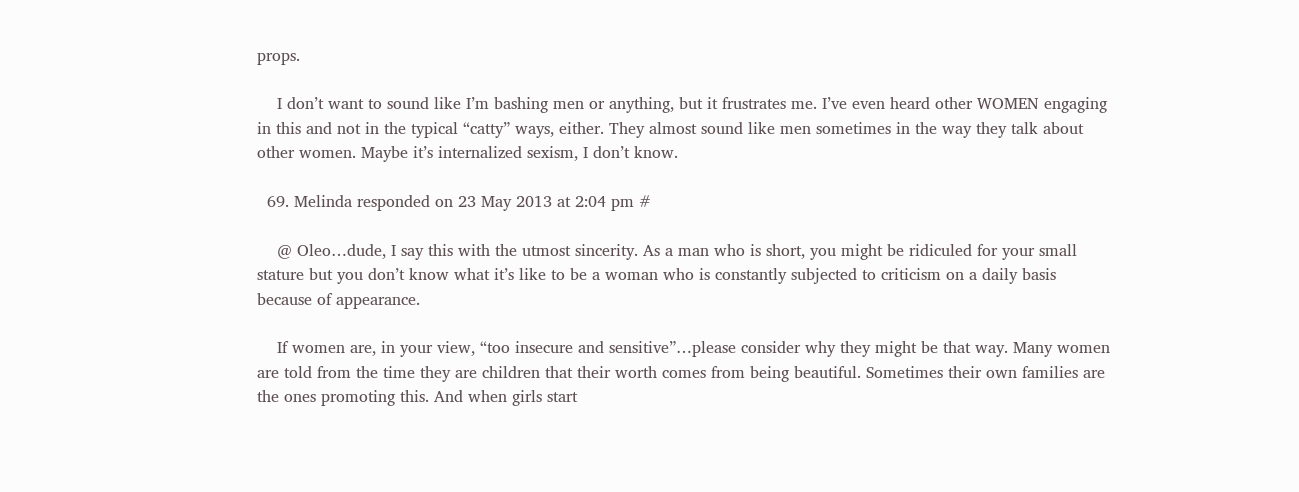props.

    I don’t want to sound like I’m bashing men or anything, but it frustrates me. I’ve even heard other WOMEN engaging in this and not in the typical “catty” ways, either. They almost sound like men sometimes in the way they talk about other women. Maybe it’s internalized sexism, I don’t know.

  69. Melinda responded on 23 May 2013 at 2:04 pm #

    @ Oleo…dude, I say this with the utmost sincerity. As a man who is short, you might be ridiculed for your small stature but you don’t know what it’s like to be a woman who is constantly subjected to criticism on a daily basis because of appearance.

    If women are, in your view, “too insecure and sensitive”…please consider why they might be that way. Many women are told from the time they are children that their worth comes from being beautiful. Sometimes their own families are the ones promoting this. And when girls start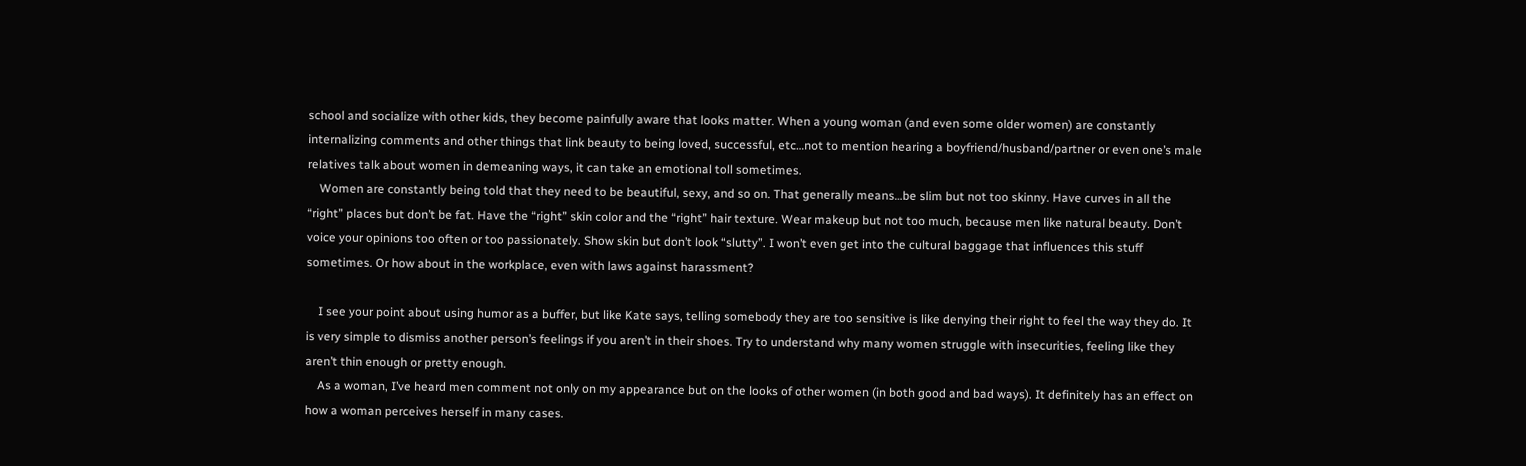school and socialize with other kids, they become painfully aware that looks matter. When a young woman (and even some older women) are constantly internalizing comments and other things that link beauty to being loved, successful, etc…not to mention hearing a boyfriend/husband/partner or even one’s male relatives talk about women in demeaning ways, it can take an emotional toll sometimes.
    Women are constantly being told that they need to be beautiful, sexy, and so on. That generally means…be slim but not too skinny. Have curves in all the “right” places but don’t be fat. Have the “right” skin color and the “right” hair texture. Wear makeup but not too much, because men like natural beauty. Don’t voice your opinions too often or too passionately. Show skin but don’t look “slutty”. I won’t even get into the cultural baggage that influences this stuff sometimes. Or how about in the workplace, even with laws against harassment?

    I see your point about using humor as a buffer, but like Kate says, telling somebody they are too sensitive is like denying their right to feel the way they do. It is very simple to dismiss another person’s feelings if you aren’t in their shoes. Try to understand why many women struggle with insecurities, feeling like they aren’t thin enough or pretty enough.
    As a woman, I’ve heard men comment not only on my appearance but on the looks of other women (in both good and bad ways). It definitely has an effect on how a woman perceives herself in many cases.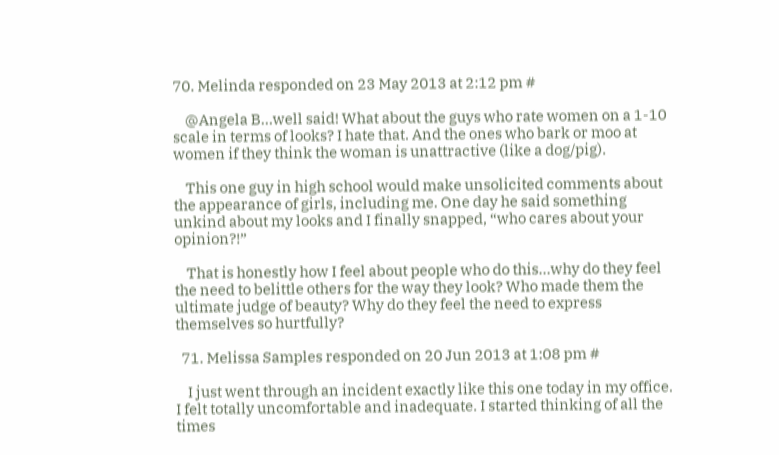70. Melinda responded on 23 May 2013 at 2:12 pm #

    @Angela B…well said! What about the guys who rate women on a 1-10 scale in terms of looks? I hate that. And the ones who bark or moo at women if they think the woman is unattractive (like a dog/pig).

    This one guy in high school would make unsolicited comments about the appearance of girls, including me. One day he said something unkind about my looks and I finally snapped, “who cares about your opinion?!”

    That is honestly how I feel about people who do this…why do they feel the need to belittle others for the way they look? Who made them the ultimate judge of beauty? Why do they feel the need to express themselves so hurtfully?

  71. Melissa Samples responded on 20 Jun 2013 at 1:08 pm #

    I just went through an incident exactly like this one today in my office. I felt totally uncomfortable and inadequate. I started thinking of all the times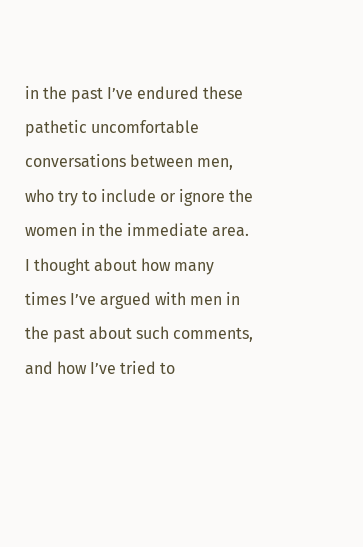in the past I’ve endured these pathetic uncomfortable conversations between men, who try to include or ignore the women in the immediate area. I thought about how many times I’ve argued with men in the past about such comments, and how I’ve tried to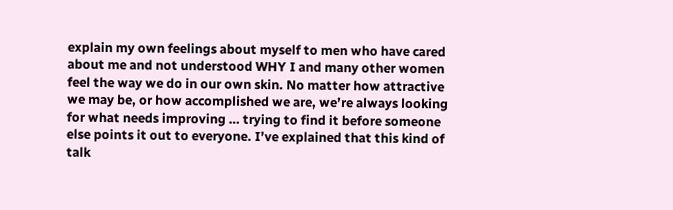explain my own feelings about myself to men who have cared about me and not understood WHY I and many other women feel the way we do in our own skin. No matter how attractive we may be, or how accomplished we are, we’re always looking for what needs improving … trying to find it before someone else points it out to everyone. I’ve explained that this kind of talk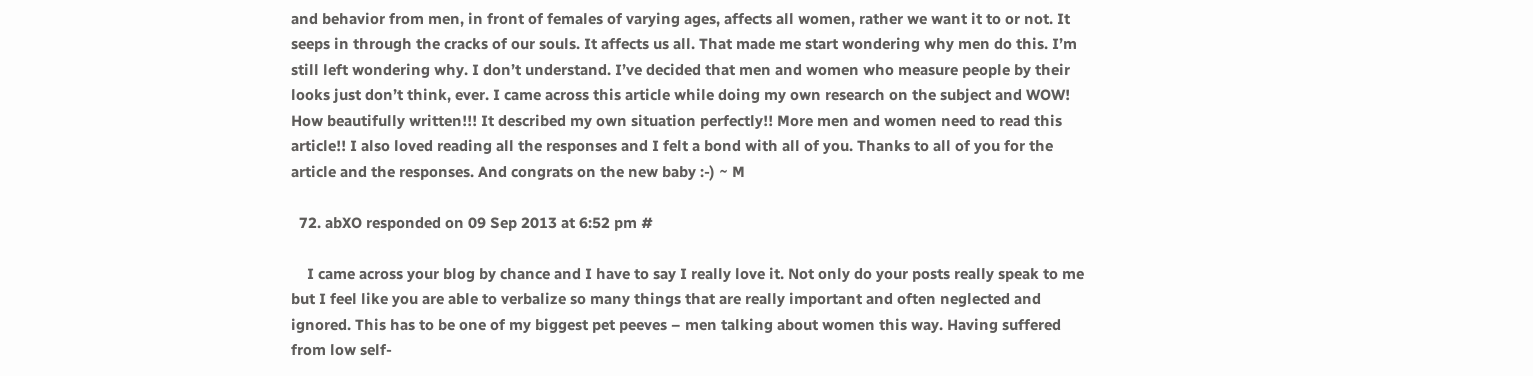and behavior from men, in front of females of varying ages, affects all women, rather we want it to or not. It seeps in through the cracks of our souls. It affects us all. That made me start wondering why men do this. I’m still left wondering why. I don’t understand. I’ve decided that men and women who measure people by their looks just don’t think, ever. I came across this article while doing my own research on the subject and WOW! How beautifully written!!! It described my own situation perfectly!! More men and women need to read this article!! I also loved reading all the responses and I felt a bond with all of you. Thanks to all of you for the article and the responses. And congrats on the new baby :-) ~ M

  72. abXO responded on 09 Sep 2013 at 6:52 pm #

    I came across your blog by chance and I have to say I really love it. Not only do your posts really speak to me but I feel like you are able to verbalize so many things that are really important and often neglected and ignored. This has to be one of my biggest pet peeves – men talking about women this way. Having suffered from low self-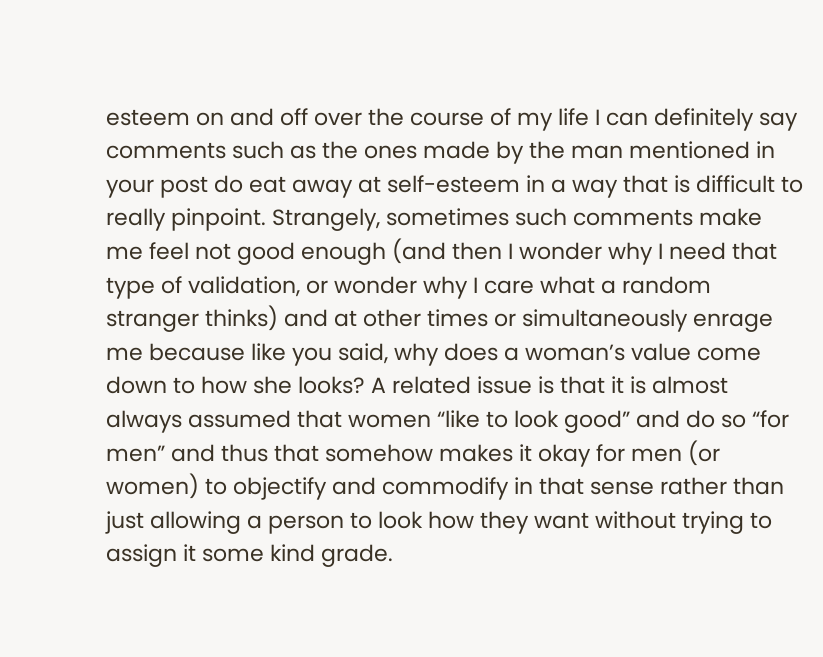esteem on and off over the course of my life I can definitely say comments such as the ones made by the man mentioned in your post do eat away at self-esteem in a way that is difficult to really pinpoint. Strangely, sometimes such comments make me feel not good enough (and then I wonder why I need that type of validation, or wonder why I care what a random stranger thinks) and at other times or simultaneously enrage me because like you said, why does a woman’s value come down to how she looks? A related issue is that it is almost always assumed that women “like to look good” and do so “for men” and thus that somehow makes it okay for men (or women) to objectify and commodify in that sense rather than just allowing a person to look how they want without trying to assign it some kind grade.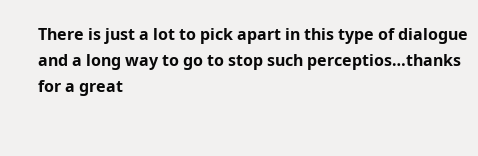There is just a lot to pick apart in this type of dialogue and a long way to go to stop such perceptios…thanks for a great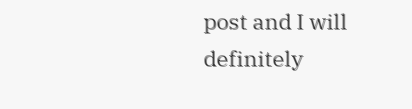post and I will definitely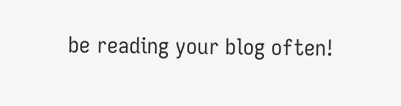be reading your blog often!